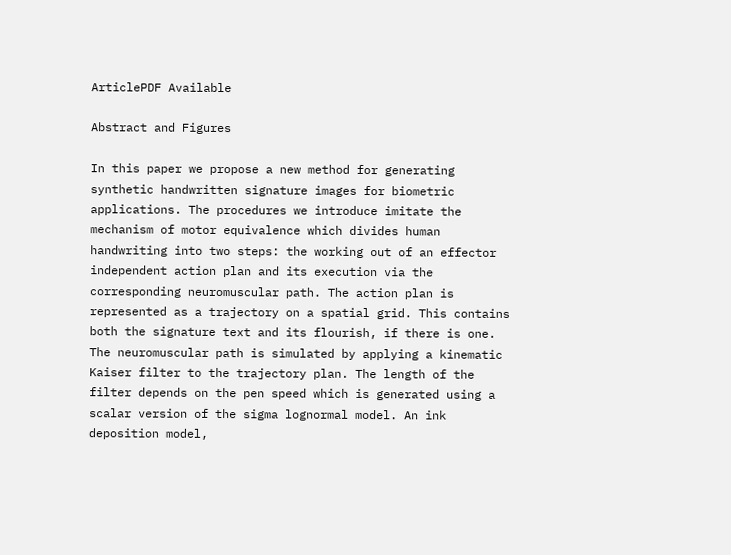ArticlePDF Available

Abstract and Figures

In this paper we propose a new method for generating synthetic handwritten signature images for biometric applications. The procedures we introduce imitate the mechanism of motor equivalence which divides human handwriting into two steps: the working out of an effector independent action plan and its execution via the corresponding neuromuscular path. The action plan is represented as a trajectory on a spatial grid. This contains both the signature text and its flourish, if there is one. The neuromuscular path is simulated by applying a kinematic Kaiser filter to the trajectory plan. The length of the filter depends on the pen speed which is generated using a scalar version of the sigma lognormal model. An ink deposition model,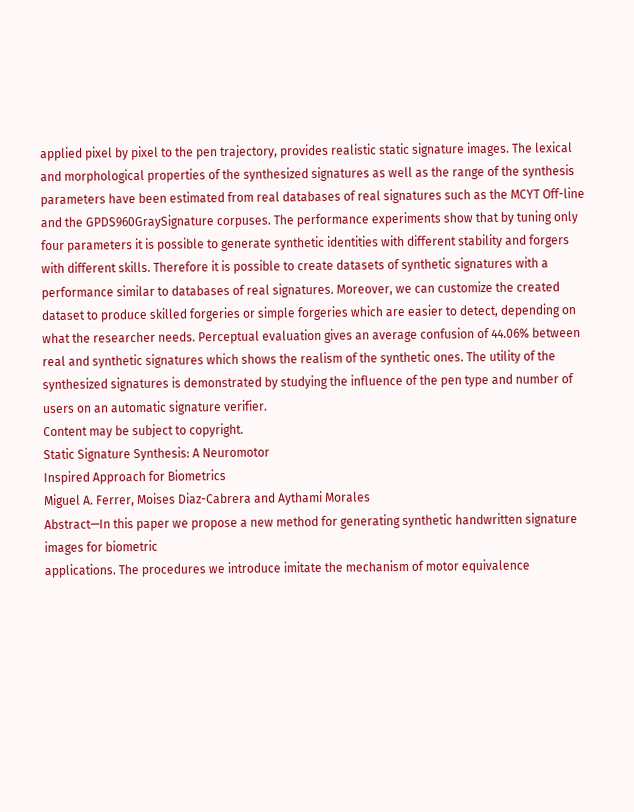applied pixel by pixel to the pen trajectory, provides realistic static signature images. The lexical and morphological properties of the synthesized signatures as well as the range of the synthesis parameters have been estimated from real databases of real signatures such as the MCYT Off-line and the GPDS960GraySignature corpuses. The performance experiments show that by tuning only four parameters it is possible to generate synthetic identities with different stability and forgers with different skills. Therefore it is possible to create datasets of synthetic signatures with a performance similar to databases of real signatures. Moreover, we can customize the created dataset to produce skilled forgeries or simple forgeries which are easier to detect, depending on what the researcher needs. Perceptual evaluation gives an average confusion of 44.06% between real and synthetic signatures which shows the realism of the synthetic ones. The utility of the synthesized signatures is demonstrated by studying the influence of the pen type and number of users on an automatic signature verifier.
Content may be subject to copyright.
Static Signature Synthesis: A Neuromotor
Inspired Approach for Biometrics
Miguel A. Ferrer, Moises Diaz-Cabrera and Aythami Morales
Abstract—In this paper we propose a new method for generating synthetic handwritten signature images for biometric
applications. The procedures we introduce imitate the mechanism of motor equivalence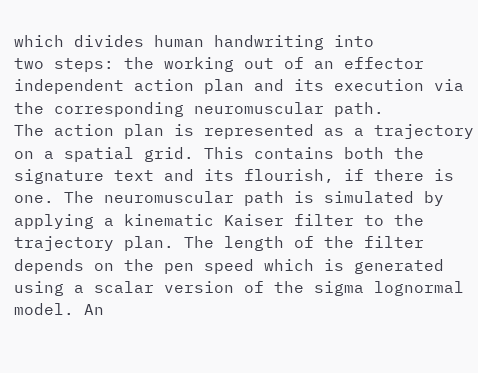which divides human handwriting into
two steps: the working out of an effector independent action plan and its execution via the corresponding neuromuscular path.
The action plan is represented as a trajectory on a spatial grid. This contains both the signature text and its flourish, if there is
one. The neuromuscular path is simulated by applying a kinematic Kaiser filter to the trajectory plan. The length of the filter
depends on the pen speed which is generated using a scalar version of the sigma lognormal model. An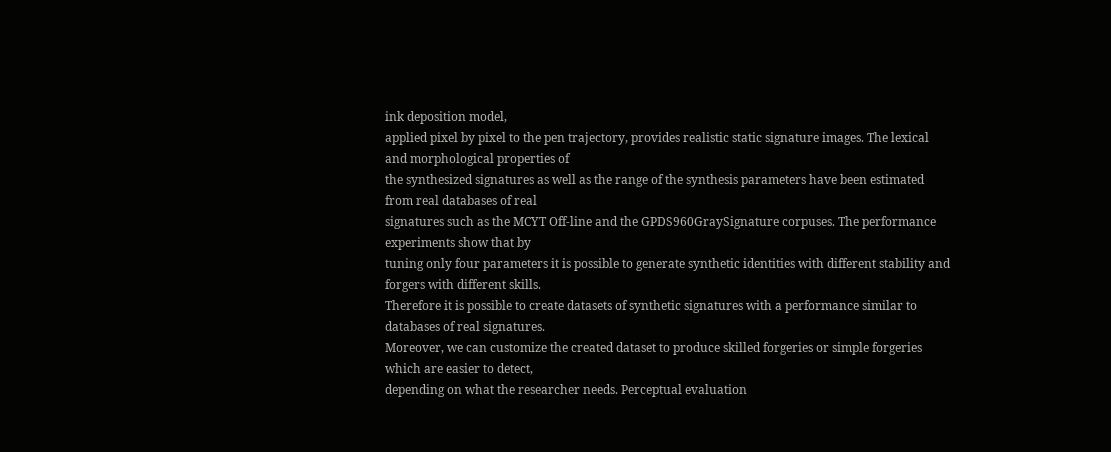ink deposition model,
applied pixel by pixel to the pen trajectory, provides realistic static signature images. The lexical and morphological properties of
the synthesized signatures as well as the range of the synthesis parameters have been estimated from real databases of real
signatures such as the MCYT Off-line and the GPDS960GraySignature corpuses. The performance experiments show that by
tuning only four parameters it is possible to generate synthetic identities with different stability and forgers with different skills.
Therefore it is possible to create datasets of synthetic signatures with a performance similar to databases of real signatures.
Moreover, we can customize the created dataset to produce skilled forgeries or simple forgeries which are easier to detect,
depending on what the researcher needs. Perceptual evaluation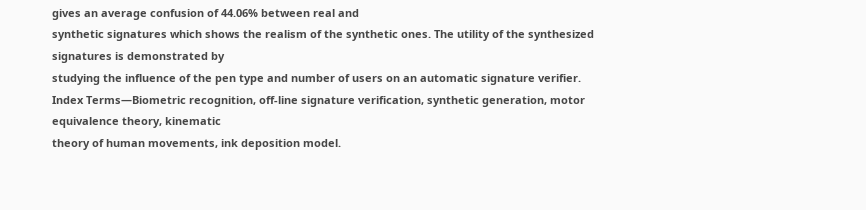gives an average confusion of 44.06% between real and
synthetic signatures which shows the realism of the synthetic ones. The utility of the synthesized signatures is demonstrated by
studying the influence of the pen type and number of users on an automatic signature verifier.
Index Terms—Biometric recognition, off-line signature verification, synthetic generation, motor equivalence theory, kinematic
theory of human movements, ink deposition model.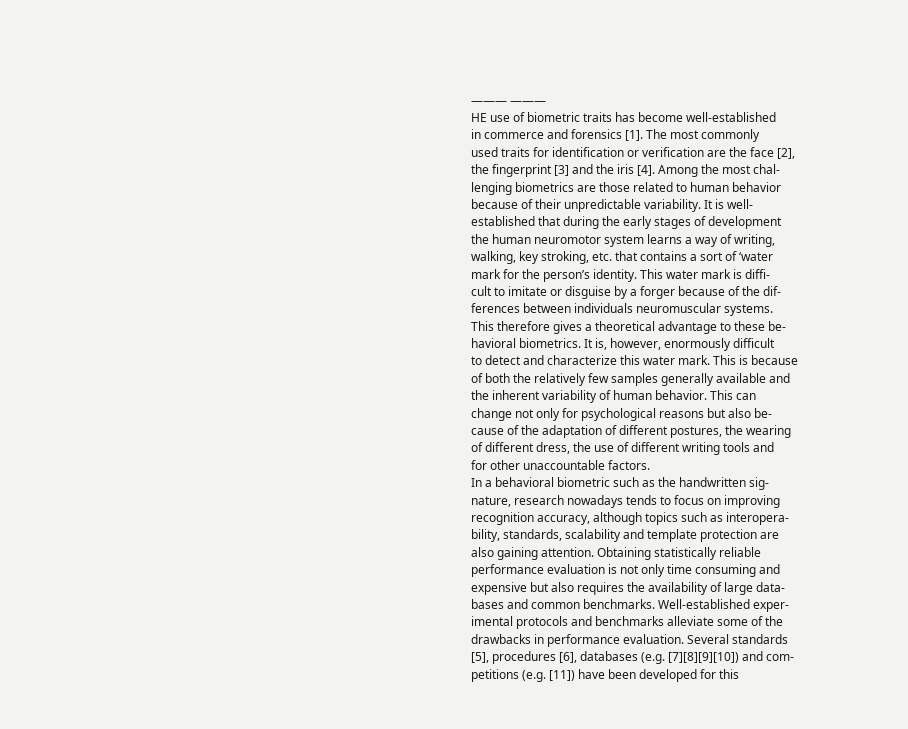——— ———
HE use of biometric traits has become well-established
in commerce and forensics [1]. The most commonly
used traits for identification or verification are the face [2],
the fingerprint [3] and the iris [4]. Among the most chal-
lenging biometrics are those related to human behavior
because of their unpredictable variability. It is well-
established that during the early stages of development
the human neuromotor system learns a way of writing,
walking, key stroking, etc. that contains a sort of ‘water
mark for the person’s identity. This water mark is diffi-
cult to imitate or disguise by a forger because of the dif-
ferences between individuals neuromuscular systems.
This therefore gives a theoretical advantage to these be-
havioral biometrics. It is, however, enormously difficult
to detect and characterize this water mark. This is because
of both the relatively few samples generally available and
the inherent variability of human behavior. This can
change not only for psychological reasons but also be-
cause of the adaptation of different postures, the wearing
of different dress, the use of different writing tools and
for other unaccountable factors.
In a behavioral biometric such as the handwritten sig-
nature, research nowadays tends to focus on improving
recognition accuracy, although topics such as interopera-
bility, standards, scalability and template protection are
also gaining attention. Obtaining statistically reliable
performance evaluation is not only time consuming and
expensive but also requires the availability of large data-
bases and common benchmarks. Well-established exper-
imental protocols and benchmarks alleviate some of the
drawbacks in performance evaluation. Several standards
[5], procedures [6], databases (e.g. [7][8][9][10]) and com-
petitions (e.g. [11]) have been developed for this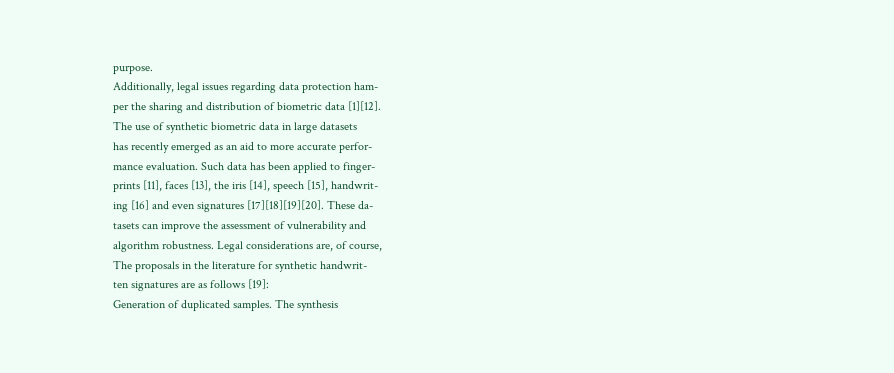purpose.
Additionally, legal issues regarding data protection ham-
per the sharing and distribution of biometric data [1][12].
The use of synthetic biometric data in large datasets
has recently emerged as an aid to more accurate perfor-
mance evaluation. Such data has been applied to finger-
prints [11], faces [13], the iris [14], speech [15], handwrit-
ing [16] and even signatures [17][18][19][20]. These da-
tasets can improve the assessment of vulnerability and
algorithm robustness. Legal considerations are, of course,
The proposals in the literature for synthetic handwrit-
ten signatures are as follows [19]:
Generation of duplicated samples. The synthesis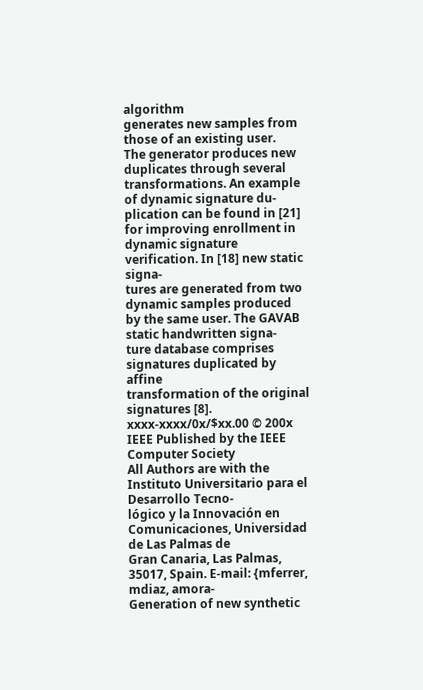algorithm
generates new samples from those of an existing user.
The generator produces new duplicates through several
transformations. An example of dynamic signature du-
plication can be found in [21] for improving enrollment in
dynamic signature verification. In [18] new static signa-
tures are generated from two dynamic samples produced
by the same user. The GAVAB static handwritten signa-
ture database comprises signatures duplicated by affine
transformation of the original signatures [8].
xxxx-xxxx/0x/$xx.00 © 200x IEEE Published by the IEEE Computer Society
All Authors are with the Instituto Universitario para el Desarrollo Tecno-
lógico y la Innovación en Comunicaciones, Universidad de Las Palmas de
Gran Canaria, Las Palmas, 35017, Spain. E-mail: {mferrer, mdiaz, amora-
Generation of new synthetic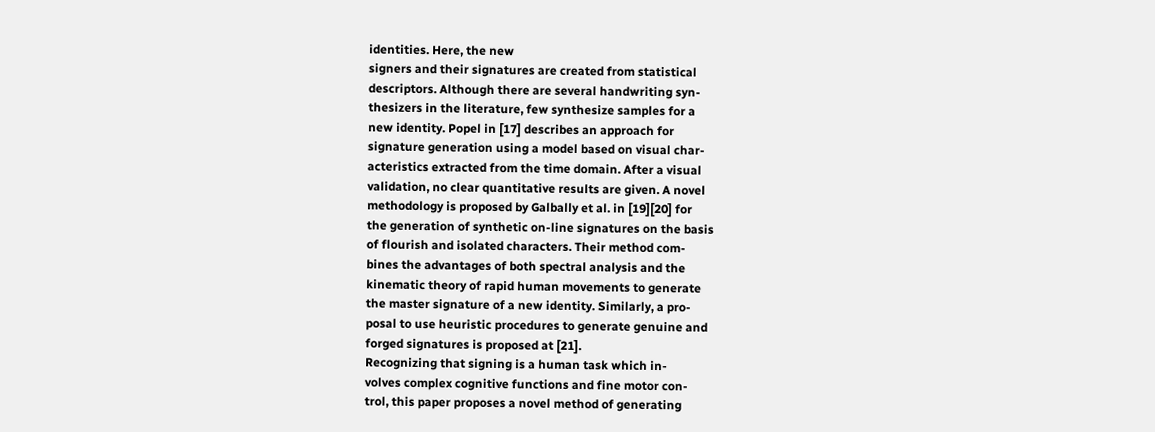identities. Here, the new
signers and their signatures are created from statistical
descriptors. Although there are several handwriting syn-
thesizers in the literature, few synthesize samples for a
new identity. Popel in [17] describes an approach for
signature generation using a model based on visual char-
acteristics extracted from the time domain. After a visual
validation, no clear quantitative results are given. A novel
methodology is proposed by Galbally et al. in [19][20] for
the generation of synthetic on-line signatures on the basis
of flourish and isolated characters. Their method com-
bines the advantages of both spectral analysis and the
kinematic theory of rapid human movements to generate
the master signature of a new identity. Similarly, a pro-
posal to use heuristic procedures to generate genuine and
forged signatures is proposed at [21].
Recognizing that signing is a human task which in-
volves complex cognitive functions and fine motor con-
trol, this paper proposes a novel method of generating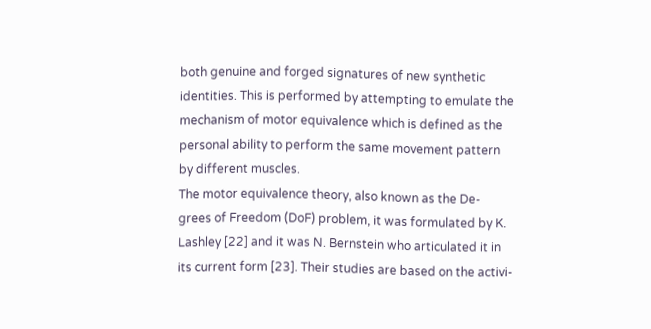both genuine and forged signatures of new synthetic
identities. This is performed by attempting to emulate the
mechanism of motor equivalence which is defined as the
personal ability to perform the same movement pattern
by different muscles.
The motor equivalence theory, also known as the De-
grees of Freedom (DoF) problem, it was formulated by K.
Lashley [22] and it was N. Bernstein who articulated it in
its current form [23]. Their studies are based on the activi-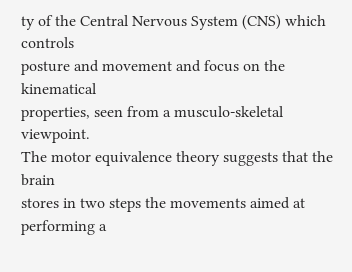ty of the Central Nervous System (CNS) which controls
posture and movement and focus on the kinematical
properties, seen from a musculo-skeletal viewpoint.
The motor equivalence theory suggests that the brain
stores in two steps the movements aimed at performing a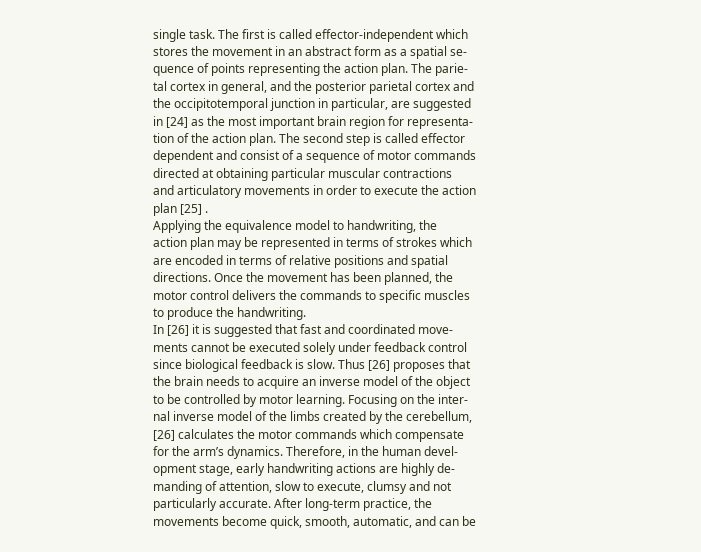single task. The first is called effector-independent which
stores the movement in an abstract form as a spatial se-
quence of points representing the action plan. The parie-
tal cortex in general, and the posterior parietal cortex and
the occipitotemporal junction in particular, are suggested
in [24] as the most important brain region for representa-
tion of the action plan. The second step is called effector
dependent and consist of a sequence of motor commands
directed at obtaining particular muscular contractions
and articulatory movements in order to execute the action
plan [25] .
Applying the equivalence model to handwriting, the
action plan may be represented in terms of strokes which
are encoded in terms of relative positions and spatial
directions. Once the movement has been planned, the
motor control delivers the commands to specific muscles
to produce the handwriting.
In [26] it is suggested that fast and coordinated move-
ments cannot be executed solely under feedback control
since biological feedback is slow. Thus [26] proposes that
the brain needs to acquire an inverse model of the object
to be controlled by motor learning. Focusing on the inter-
nal inverse model of the limbs created by the cerebellum,
[26] calculates the motor commands which compensate
for the arm’s dynamics. Therefore, in the human devel-
opment stage, early handwriting actions are highly de-
manding of attention, slow to execute, clumsy and not
particularly accurate. After long-term practice, the
movements become quick, smooth, automatic, and can be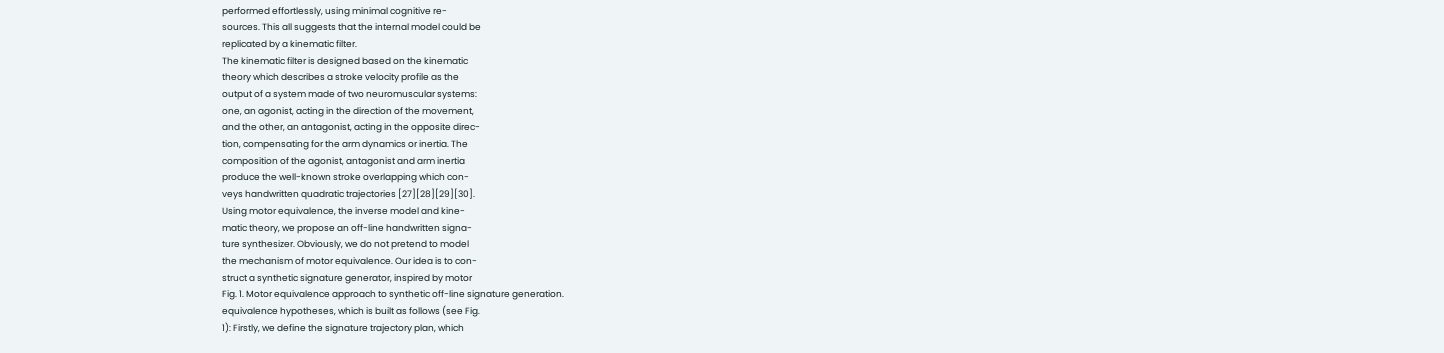performed effortlessly, using minimal cognitive re-
sources. This all suggests that the internal model could be
replicated by a kinematic filter.
The kinematic filter is designed based on the kinematic
theory which describes a stroke velocity profile as the
output of a system made of two neuromuscular systems:
one, an agonist, acting in the direction of the movement,
and the other, an antagonist, acting in the opposite direc-
tion, compensating for the arm dynamics or inertia. The
composition of the agonist, antagonist and arm inertia
produce the well-known stroke overlapping which con-
veys handwritten quadratic trajectories [27][28][29][30].
Using motor equivalence, the inverse model and kine-
matic theory, we propose an off-line handwritten signa-
ture synthesizer. Obviously, we do not pretend to model
the mechanism of motor equivalence. Our idea is to con-
struct a synthetic signature generator, inspired by motor
Fig. 1. Motor equivalence approach to synthetic off-line signature generation.
equivalence hypotheses, which is built as follows (see Fig.
1): Firstly, we define the signature trajectory plan, which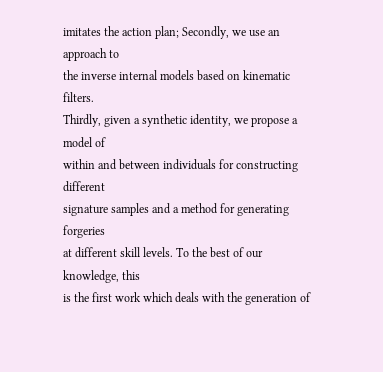imitates the action plan; Secondly, we use an approach to
the inverse internal models based on kinematic filters.
Thirdly, given a synthetic identity, we propose a model of
within and between individuals for constructing different
signature samples and a method for generating forgeries
at different skill levels. To the best of our knowledge, this
is the first work which deals with the generation of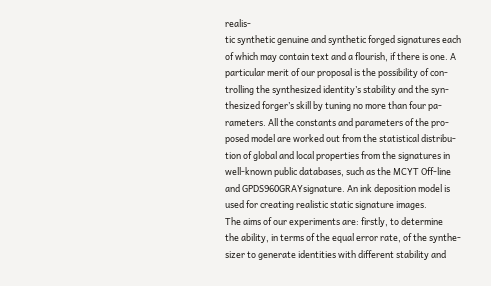realis-
tic synthetic genuine and synthetic forged signatures each
of which may contain text and a flourish, if there is one. A
particular merit of our proposal is the possibility of con-
trolling the synthesized identity’s stability and the syn-
thesized forger’s skill by tuning no more than four pa-
rameters. All the constants and parameters of the pro-
posed model are worked out from the statistical distribu-
tion of global and local properties from the signatures in
well-known public databases, such as the MCYT Off-line
and GPDS960GRAYsignature. An ink deposition model is
used for creating realistic static signature images.
The aims of our experiments are: firstly, to determine
the ability, in terms of the equal error rate, of the synthe-
sizer to generate identities with different stability and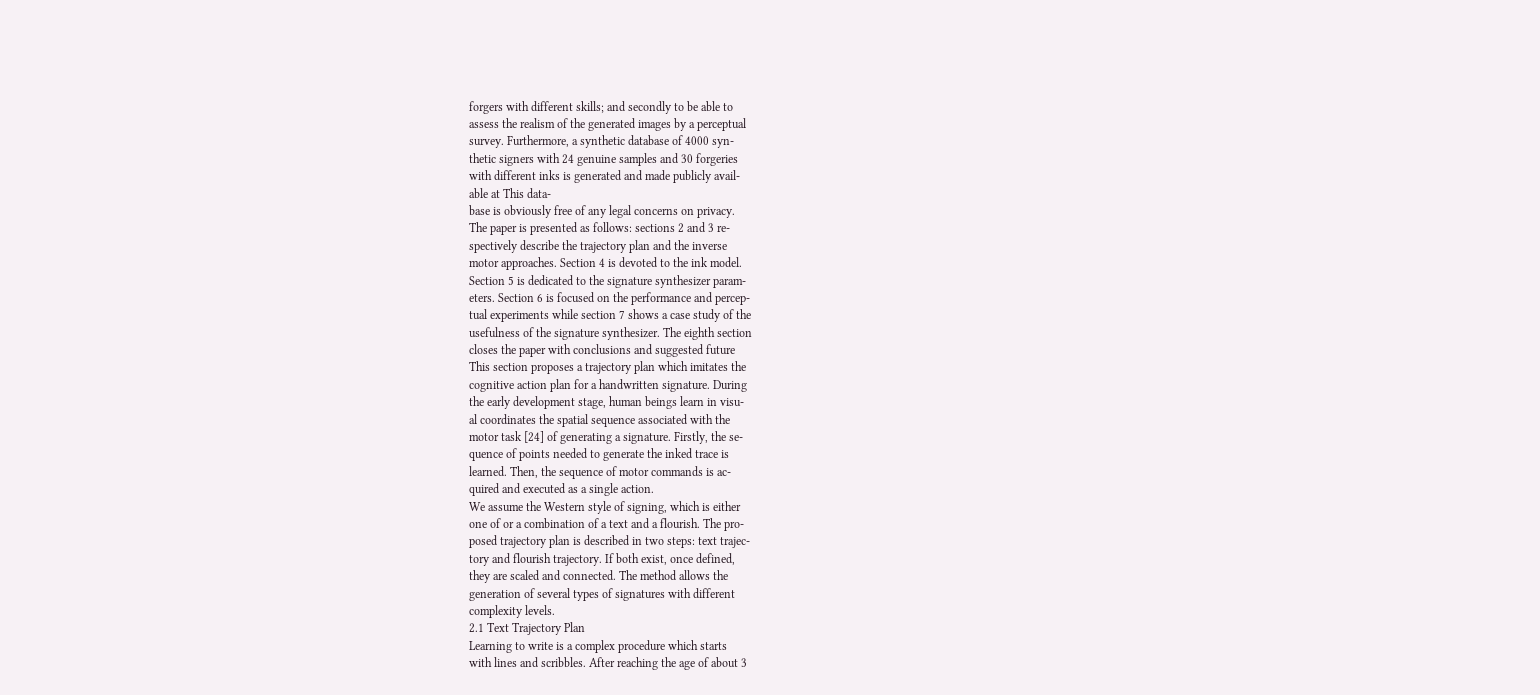forgers with different skills; and secondly to be able to
assess the realism of the generated images by a perceptual
survey. Furthermore, a synthetic database of 4000 syn-
thetic signers with 24 genuine samples and 30 forgeries
with different inks is generated and made publicly avail-
able at This data-
base is obviously free of any legal concerns on privacy.
The paper is presented as follows: sections 2 and 3 re-
spectively describe the trajectory plan and the inverse
motor approaches. Section 4 is devoted to the ink model.
Section 5 is dedicated to the signature synthesizer param-
eters. Section 6 is focused on the performance and percep-
tual experiments while section 7 shows a case study of the
usefulness of the signature synthesizer. The eighth section
closes the paper with conclusions and suggested future
This section proposes a trajectory plan which imitates the
cognitive action plan for a handwritten signature. During
the early development stage, human beings learn in visu-
al coordinates the spatial sequence associated with the
motor task [24] of generating a signature. Firstly, the se-
quence of points needed to generate the inked trace is
learned. Then, the sequence of motor commands is ac-
quired and executed as a single action.
We assume the Western style of signing, which is either
one of or a combination of a text and a flourish. The pro-
posed trajectory plan is described in two steps: text trajec-
tory and flourish trajectory. If both exist, once defined,
they are scaled and connected. The method allows the
generation of several types of signatures with different
complexity levels.
2.1 Text Trajectory Plan
Learning to write is a complex procedure which starts
with lines and scribbles. After reaching the age of about 3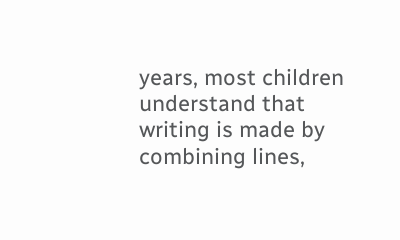years, most children understand that writing is made by
combining lines,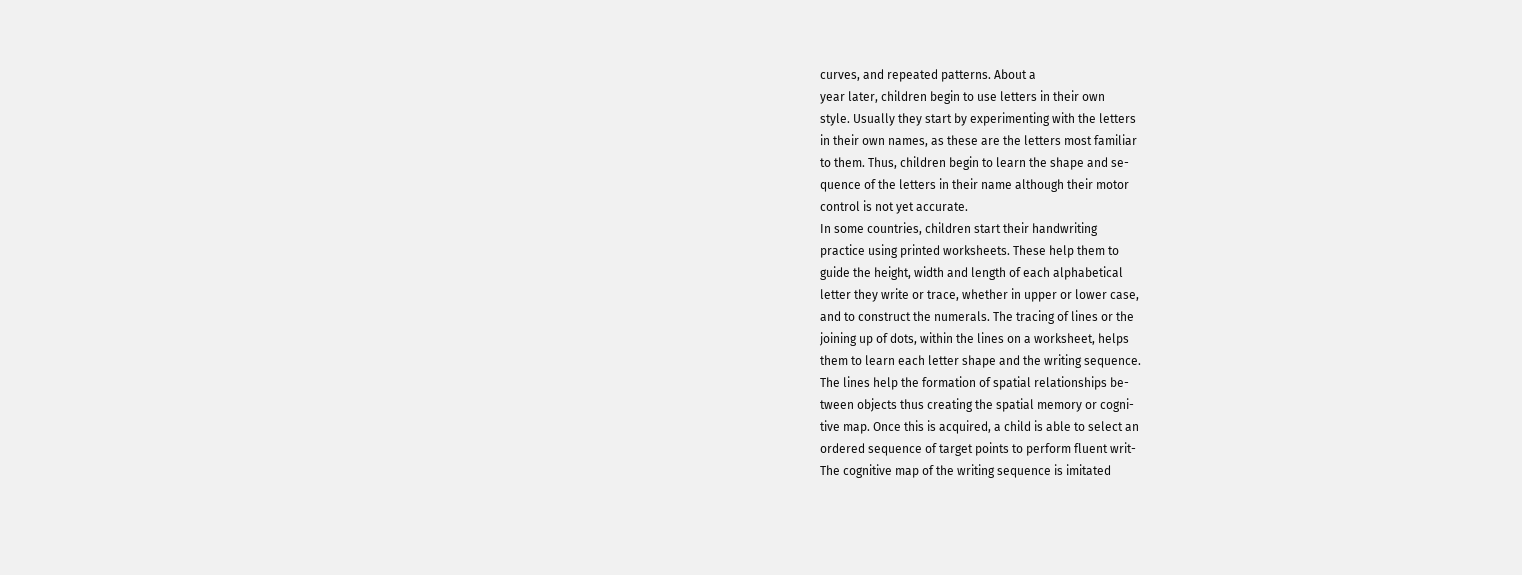curves, and repeated patterns. About a
year later, children begin to use letters in their own
style. Usually they start by experimenting with the letters
in their own names, as these are the letters most familiar
to them. Thus, children begin to learn the shape and se-
quence of the letters in their name although their motor
control is not yet accurate.
In some countries, children start their handwriting
practice using printed worksheets. These help them to
guide the height, width and length of each alphabetical
letter they write or trace, whether in upper or lower case,
and to construct the numerals. The tracing of lines or the
joining up of dots, within the lines on a worksheet, helps
them to learn each letter shape and the writing sequence.
The lines help the formation of spatial relationships be-
tween objects thus creating the spatial memory or cogni-
tive map. Once this is acquired, a child is able to select an
ordered sequence of target points to perform fluent writ-
The cognitive map of the writing sequence is imitated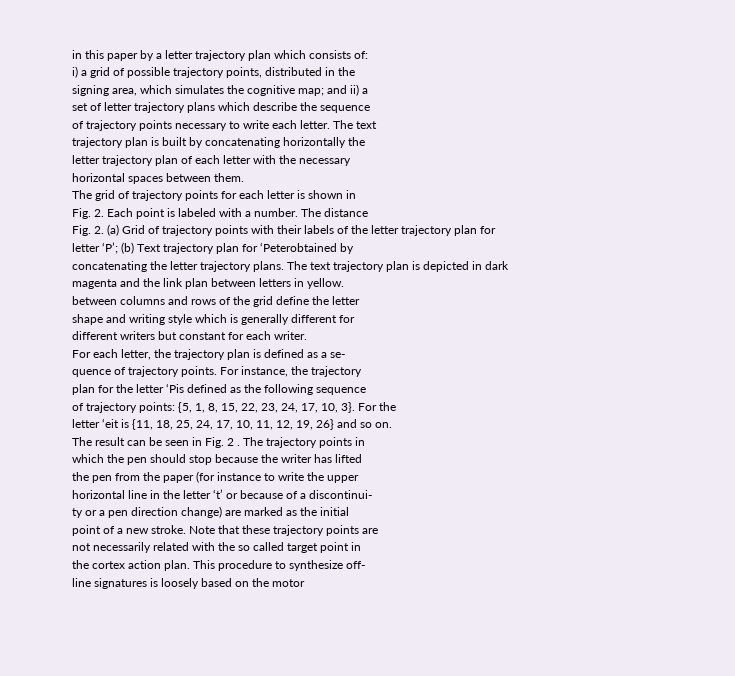in this paper by a letter trajectory plan which consists of:
i) a grid of possible trajectory points, distributed in the
signing area, which simulates the cognitive map; and ii) a
set of letter trajectory plans which describe the sequence
of trajectory points necessary to write each letter. The text
trajectory plan is built by concatenating horizontally the
letter trajectory plan of each letter with the necessary
horizontal spaces between them.
The grid of trajectory points for each letter is shown in
Fig. 2. Each point is labeled with a number. The distance
Fig. 2. (a) Grid of trajectory points with their labels of the letter trajectory plan for letter ‘P’; (b) Text trajectory plan for ‘Peterobtained by
concatenating the letter trajectory plans. The text trajectory plan is depicted in dark magenta and the link plan between letters in yellow.
between columns and rows of the grid define the letter
shape and writing style which is generally different for
different writers but constant for each writer.
For each letter, the trajectory plan is defined as a se-
quence of trajectory points. For instance, the trajectory
plan for the letter ‘Pis defined as the following sequence
of trajectory points: {5, 1, 8, 15, 22, 23, 24, 17, 10, 3}. For the
letter ‘eit is {11, 18, 25, 24, 17, 10, 11, 12, 19, 26} and so on.
The result can be seen in Fig. 2 . The trajectory points in
which the pen should stop because the writer has lifted
the pen from the paper (for instance to write the upper
horizontal line in the letter ‘t’ or because of a discontinui-
ty or a pen direction change) are marked as the initial
point of a new stroke. Note that these trajectory points are
not necessarily related with the so called target point in
the cortex action plan. This procedure to synthesize off-
line signatures is loosely based on the motor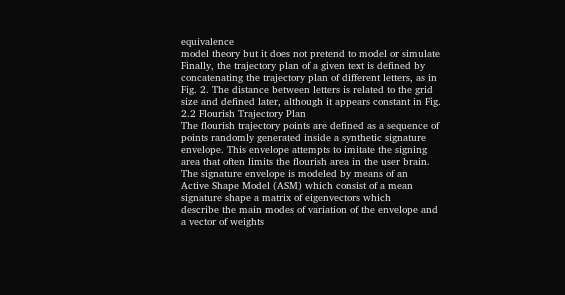equivalence
model theory but it does not pretend to model or simulate
Finally, the trajectory plan of a given text is defined by
concatenating the trajectory plan of different letters, as in
Fig. 2. The distance between letters is related to the grid
size and defined later, although it appears constant in Fig.
2.2 Flourish Trajectory Plan
The flourish trajectory points are defined as a sequence of
points randomly generated inside a synthetic signature
envelope. This envelope attempts to imitate the signing
area that often limits the flourish area in the user brain.
The signature envelope is modeled by means of an
Active Shape Model (ASM) which consist of a mean
signature shape a matrix of eigenvectors which
describe the main modes of variation of the envelope and
a vector of weights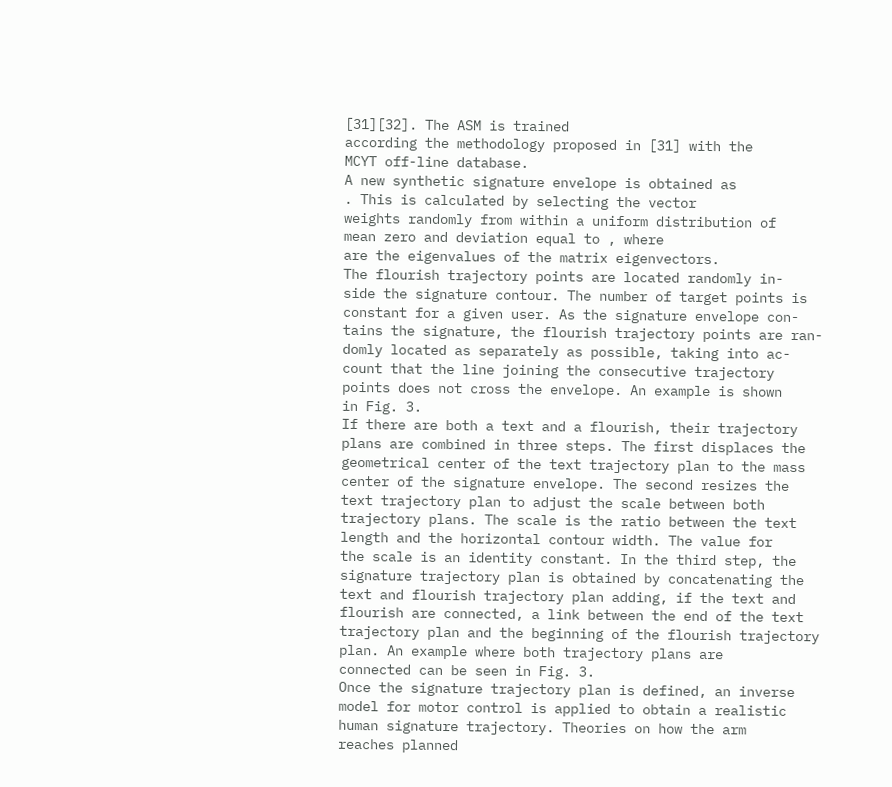[31][32]. The ASM is trained
according the methodology proposed in [31] with the
MCYT off-line database.
A new synthetic signature envelope is obtained as
. This is calculated by selecting the vector
weights randomly from within a uniform distribution of
mean zero and deviation equal to , where
are the eigenvalues of the matrix eigenvectors.
The flourish trajectory points are located randomly in-
side the signature contour. The number of target points is
constant for a given user. As the signature envelope con-
tains the signature, the flourish trajectory points are ran-
domly located as separately as possible, taking into ac-
count that the line joining the consecutive trajectory
points does not cross the envelope. An example is shown
in Fig. 3.
If there are both a text and a flourish, their trajectory
plans are combined in three steps. The first displaces the
geometrical center of the text trajectory plan to the mass
center of the signature envelope. The second resizes the
text trajectory plan to adjust the scale between both
trajectory plans. The scale is the ratio between the text
length and the horizontal contour width. The value for
the scale is an identity constant. In the third step, the
signature trajectory plan is obtained by concatenating the
text and flourish trajectory plan adding, if the text and
flourish are connected, a link between the end of the text
trajectory plan and the beginning of the flourish trajectory
plan. An example where both trajectory plans are
connected can be seen in Fig. 3.
Once the signature trajectory plan is defined, an inverse
model for motor control is applied to obtain a realistic
human signature trajectory. Theories on how the arm
reaches planned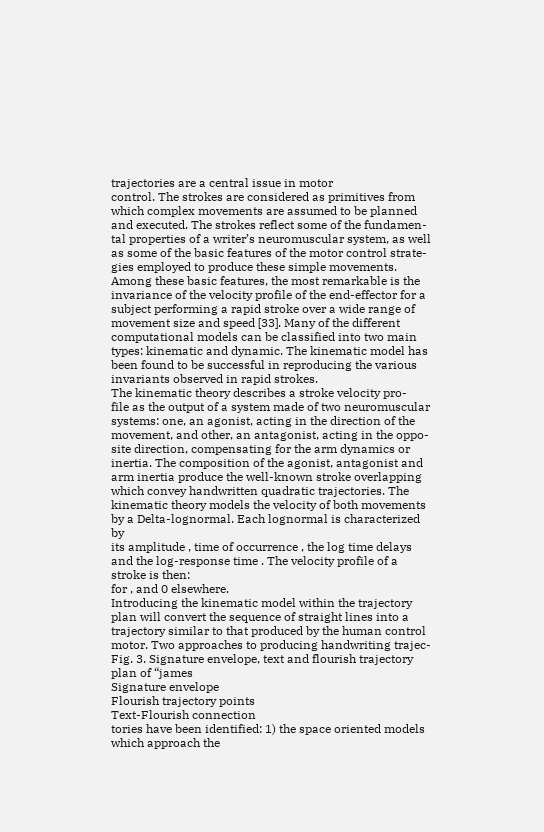trajectories are a central issue in motor
control. The strokes are considered as primitives from
which complex movements are assumed to be planned
and executed. The strokes reflect some of the fundamen-
tal properties of a writer’s neuromuscular system, as well
as some of the basic features of the motor control strate-
gies employed to produce these simple movements.
Among these basic features, the most remarkable is the
invariance of the velocity profile of the end-effector for a
subject performing a rapid stroke over a wide range of
movement size and speed [33]. Many of the different
computational models can be classified into two main
types: kinematic and dynamic. The kinematic model has
been found to be successful in reproducing the various
invariants observed in rapid strokes.
The kinematic theory describes a stroke velocity pro-
file as the output of a system made of two neuromuscular
systems: one, an agonist, acting in the direction of the
movement, and other, an antagonist, acting in the oppo-
site direction, compensating for the arm dynamics or
inertia. The composition of the agonist, antagonist and
arm inertia produce the well-known stroke overlapping
which convey handwritten quadratic trajectories. The
kinematic theory models the velocity of both movements
by a Delta-lognormal. Each lognormal is characterized by
its amplitude , time of occurrence , the log time delays
and the log-response time . The velocity profile of a
stroke is then:
for , and 0 elsewhere.
Introducing the kinematic model within the trajectory
plan will convert the sequence of straight lines into a
trajectory similar to that produced by the human control
motor. Two approaches to producing handwriting trajec-
Fig. 3. Signature envelope, text and flourish trajectory plan of “james
Signature envelope
Flourish trajectory points
Text-Flourish connection
tories have been identified: 1) the space oriented models
which approach the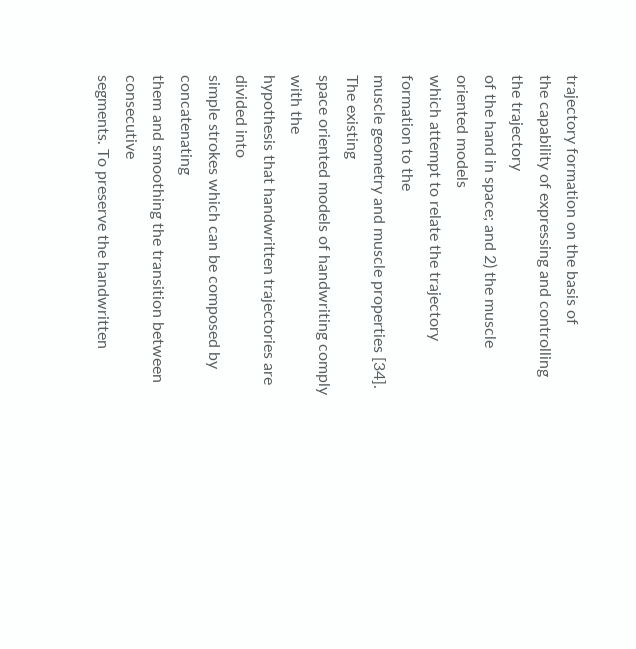trajectory formation on the basis of
the capability of expressing and controlling the trajectory
of the hand in space; and 2) the muscle oriented models
which attempt to relate the trajectory formation to the
muscle geometry and muscle properties [34]. The existing
space oriented models of handwriting comply with the
hypothesis that handwritten trajectories are divided into
simple strokes which can be composed by concatenating
them and smoothing the transition between consecutive
segments. To preserve the handwritten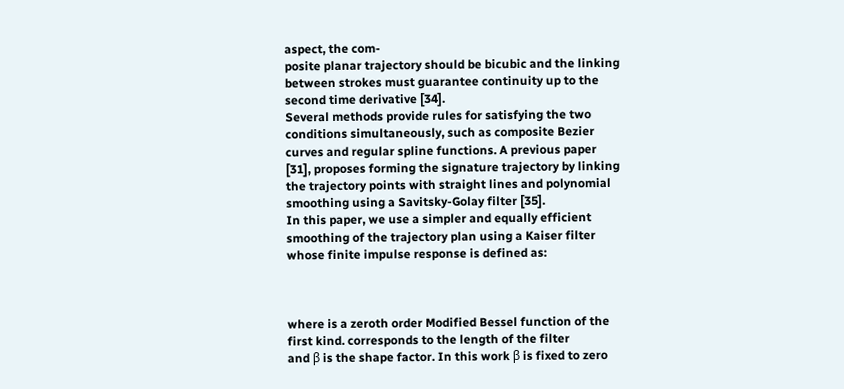aspect, the com-
posite planar trajectory should be bicubic and the linking
between strokes must guarantee continuity up to the
second time derivative [34].
Several methods provide rules for satisfying the two
conditions simultaneously, such as composite Bezier
curves and regular spline functions. A previous paper
[31], proposes forming the signature trajectory by linking
the trajectory points with straight lines and polynomial
smoothing using a Savitsky-Golay filter [35].
In this paper, we use a simpler and equally efficient
smoothing of the trajectory plan using a Kaiser filter
whose finite impulse response is defined as:



where is a zeroth order Modified Bessel function of the
first kind. corresponds to the length of the filter
and β is the shape factor. In this work β is fixed to zero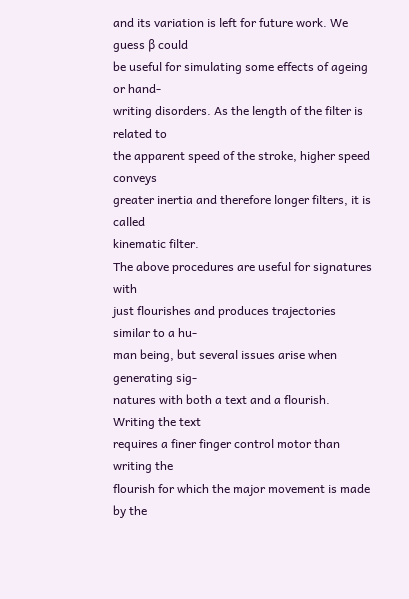and its variation is left for future work. We guess β could
be useful for simulating some effects of ageing or hand-
writing disorders. As the length of the filter is related to
the apparent speed of the stroke, higher speed conveys
greater inertia and therefore longer filters, it is called
kinematic filter.
The above procedures are useful for signatures with
just flourishes and produces trajectories similar to a hu-
man being, but several issues arise when generating sig-
natures with both a text and a flourish. Writing the text
requires a finer finger control motor than writing the
flourish for which the major movement is made by the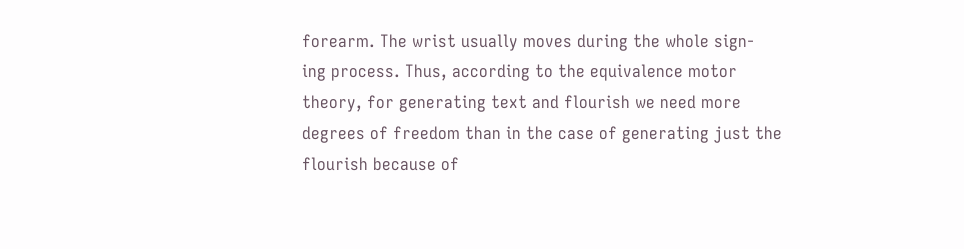forearm. The wrist usually moves during the whole sign-
ing process. Thus, according to the equivalence motor
theory, for generating text and flourish we need more
degrees of freedom than in the case of generating just the
flourish because of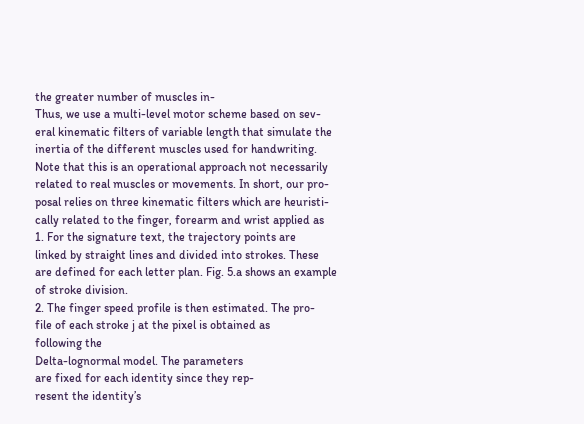the greater number of muscles in-
Thus, we use a multi-level motor scheme based on sev-
eral kinematic filters of variable length that simulate the
inertia of the different muscles used for handwriting.
Note that this is an operational approach not necessarily
related to real muscles or movements. In short, our pro-
posal relies on three kinematic filters which are heuristi-
cally related to the finger, forearm and wrist applied as
1. For the signature text, the trajectory points are
linked by straight lines and divided into strokes. These
are defined for each letter plan. Fig. 5.a shows an example
of stroke division.
2. The finger speed profile is then estimated. The pro-
file of each stroke j at the pixel is obtained as
following the
Delta-lognormal model. The parameters
are fixed for each identity since they rep-
resent the identity’s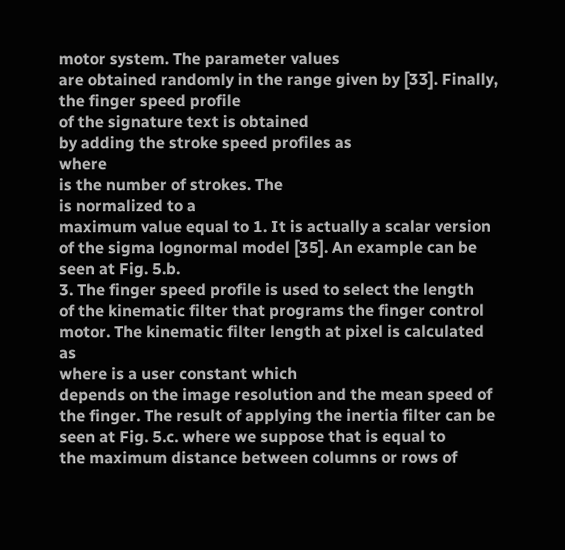motor system. The parameter values
are obtained randomly in the range given by [33]. Finally,
the finger speed profile
of the signature text is obtained
by adding the stroke speed profiles as
where
is the number of strokes. The
is normalized to a
maximum value equal to 1. It is actually a scalar version
of the sigma lognormal model [35]. An example can be
seen at Fig. 5.b.
3. The finger speed profile is used to select the length
of the kinematic filter that programs the finger control
motor. The kinematic filter length at pixel is calculated
as
where is a user constant which
depends on the image resolution and the mean speed of
the finger. The result of applying the inertia filter can be
seen at Fig. 5.c. where we suppose that is equal to
the maximum distance between columns or rows of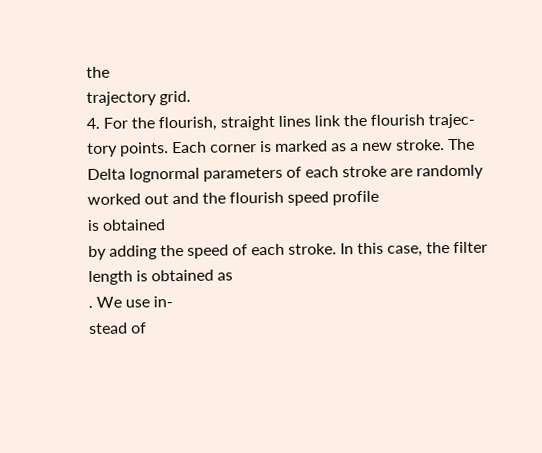the
trajectory grid.
4. For the flourish, straight lines link the flourish trajec-
tory points. Each corner is marked as a new stroke. The
Delta lognormal parameters of each stroke are randomly
worked out and the flourish speed profile
is obtained
by adding the speed of each stroke. In this case, the filter
length is obtained as
. We use in-
stead of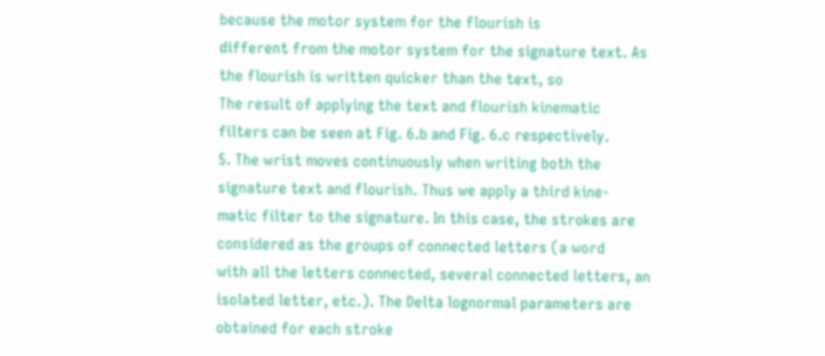because the motor system for the flourish is
different from the motor system for the signature text. As
the flourish is written quicker than the text, so
The result of applying the text and flourish kinematic
filters can be seen at Fig. 6.b and Fig. 6.c respectively.
5. The wrist moves continuously when writing both the
signature text and flourish. Thus we apply a third kine-
matic filter to the signature. In this case, the strokes are
considered as the groups of connected letters (a word
with all the letters connected, several connected letters, an
isolated letter, etc.). The Delta lognormal parameters are
obtained for each stroke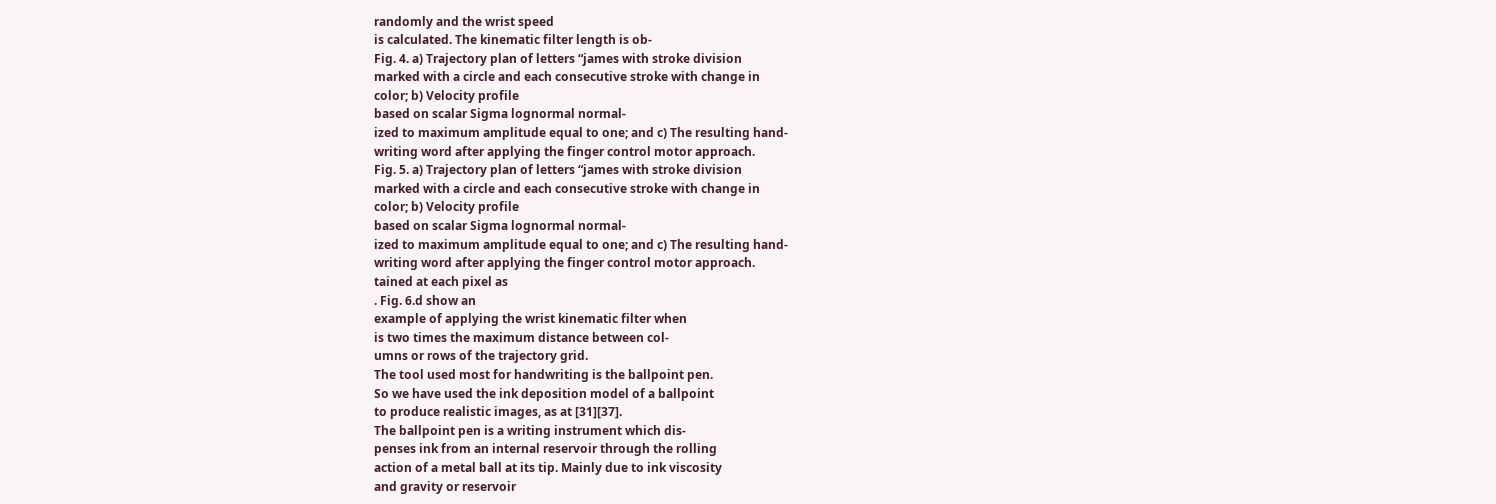randomly and the wrist speed
is calculated. The kinematic filter length is ob-
Fig. 4. a) Trajectory plan of letters “james with stroke division
marked with a circle and each consecutive stroke with change in
color; b) Velocity profile
based on scalar Sigma lognormal normal-
ized to maximum amplitude equal to one; and c) The resulting hand-
writing word after applying the finger control motor approach.
Fig. 5. a) Trajectory plan of letters “james with stroke division
marked with a circle and each consecutive stroke with change in
color; b) Velocity profile
based on scalar Sigma lognormal normal-
ized to maximum amplitude equal to one; and c) The resulting hand-
writing word after applying the finger control motor approach.
tained at each pixel as
. Fig. 6.d show an
example of applying the wrist kinematic filter when
is two times the maximum distance between col-
umns or rows of the trajectory grid.
The tool used most for handwriting is the ballpoint pen.
So we have used the ink deposition model of a ballpoint
to produce realistic images, as at [31][37].
The ballpoint pen is a writing instrument which dis-
penses ink from an internal reservoir through the rolling
action of a metal ball at its tip. Mainly due to ink viscosity
and gravity or reservoir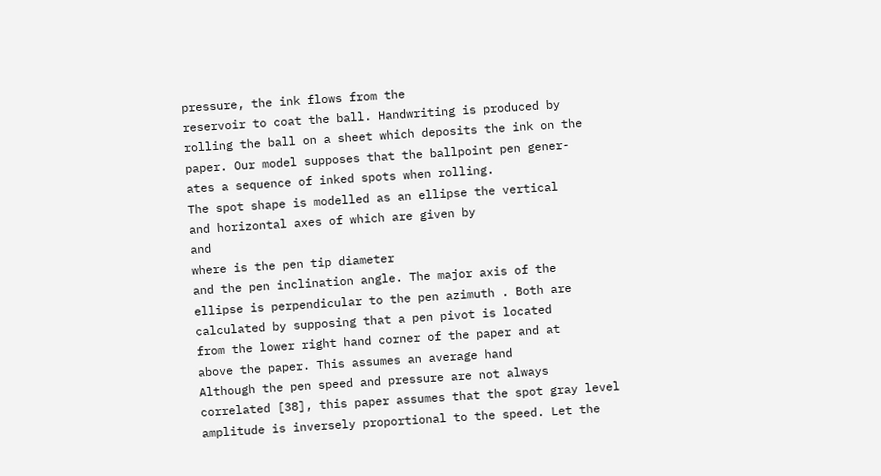pressure, the ink flows from the
reservoir to coat the ball. Handwriting is produced by
rolling the ball on a sheet which deposits the ink on the
paper. Our model supposes that the ballpoint pen gener-
ates a sequence of inked spots when rolling.
The spot shape is modelled as an ellipse the vertical
and horizontal axes of which are given by
and
where is the pen tip diameter
and the pen inclination angle. The major axis of the
ellipse is perpendicular to the pen azimuth . Both are
calculated by supposing that a pen pivot is located
from the lower right hand corner of the paper and at
above the paper. This assumes an average hand
Although the pen speed and pressure are not always
correlated [38], this paper assumes that the spot gray level
amplitude is inversely proportional to the speed. Let the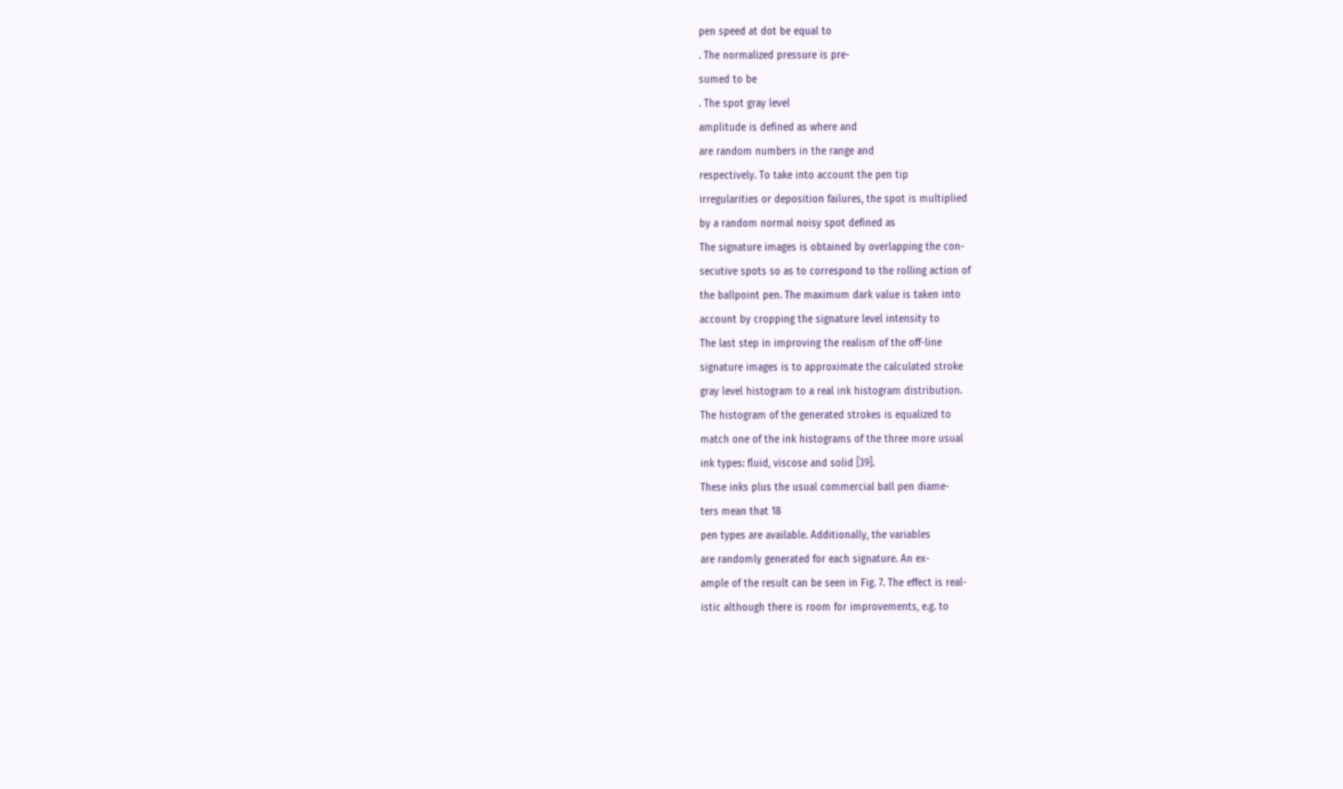pen speed at dot be equal to
. The normalized pressure is pre-
sumed to be
. The spot gray level
amplitude is defined as where and
are random numbers in the range and
respectively. To take into account the pen tip
irregularities or deposition failures, the spot is multiplied
by a random normal noisy spot defined as
The signature images is obtained by overlapping the con-
secutive spots so as to correspond to the rolling action of
the ballpoint pen. The maximum dark value is taken into
account by cropping the signature level intensity to
The last step in improving the realism of the off-line
signature images is to approximate the calculated stroke
gray level histogram to a real ink histogram distribution.
The histogram of the generated strokes is equalized to
match one of the ink histograms of the three more usual
ink types: fluid, viscose and solid [39].
These inks plus the usual commercial ball pen diame-
ters mean that 18
pen types are available. Additionally, the variables
are randomly generated for each signature. An ex-
ample of the result can be seen in Fig. 7. The effect is real-
istic although there is room for improvements, e.g. to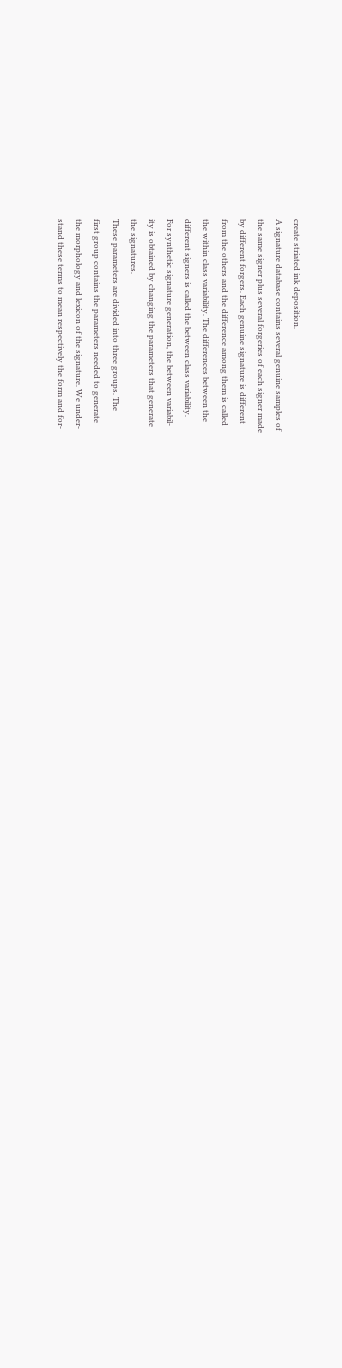create striated ink deposition.
A signature database contains several genuine samples of
the same signer plus several forgeries of each signer made
by different forgers. Each genuine signature is different
from the others and the difference among them is called
the within class variability. The differences between the
different signers is called the between class variability.
For synthetic signature generation, the between variabil-
ity is obtained by changing the parameters that generate
the signatures.
These parameters are divided into three groups. The
first group contains the parameters needed to generate
the morphology and lexicon of the signature. We under-
stand these terms to mean respectively the form and for-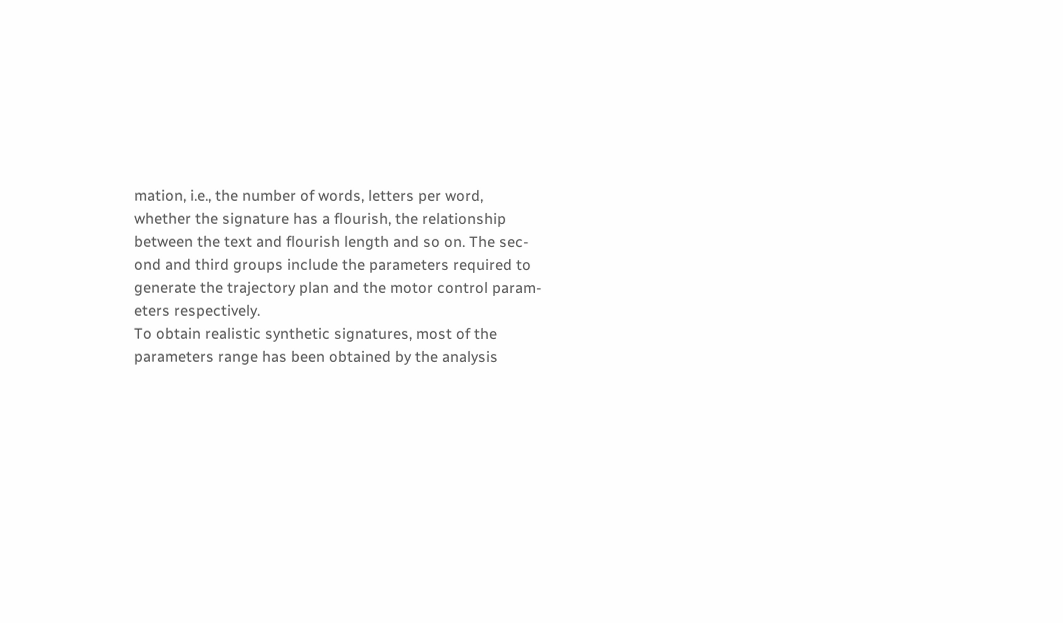mation, i.e., the number of words, letters per word,
whether the signature has a flourish, the relationship
between the text and flourish length and so on. The sec-
ond and third groups include the parameters required to
generate the trajectory plan and the motor control param-
eters respectively.
To obtain realistic synthetic signatures, most of the
parameters range has been obtained by the analysis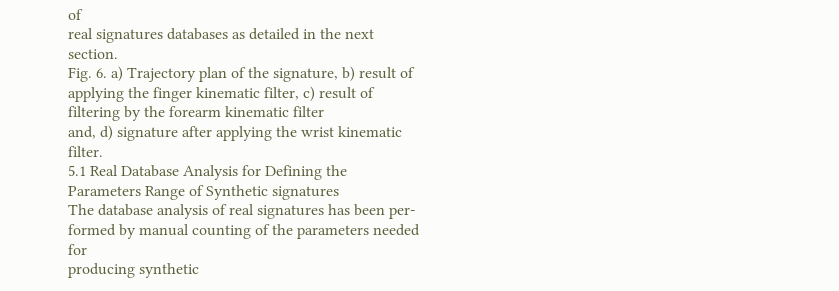of
real signatures databases as detailed in the next section.
Fig. 6. a) Trajectory plan of the signature, b) result of applying the finger kinematic filter, c) result of filtering by the forearm kinematic filter
and, d) signature after applying the wrist kinematic filter.
5.1 Real Database Analysis for Defining the
Parameters Range of Synthetic signatures
The database analysis of real signatures has been per-
formed by manual counting of the parameters needed for
producing synthetic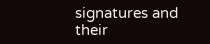signatures and their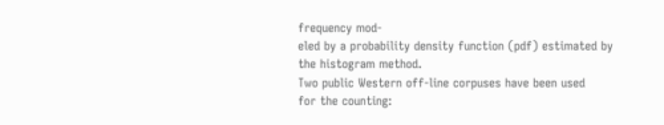frequency mod-
eled by a probability density function (pdf) estimated by
the histogram method.
Two public Western off-line corpuses have been used
for the counting: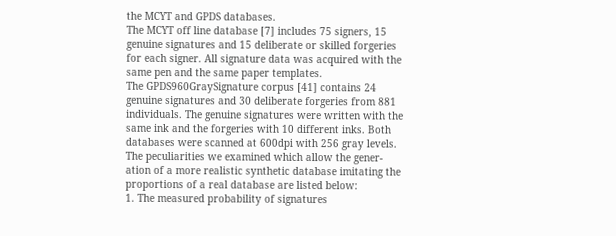the MCYT and GPDS databases.
The MCYT off line database [7] includes 75 signers, 15
genuine signatures and 15 deliberate or skilled forgeries
for each signer. All signature data was acquired with the
same pen and the same paper templates.
The GPDS960GraySignature corpus [41] contains 24
genuine signatures and 30 deliberate forgeries from 881
individuals. The genuine signatures were written with the
same ink and the forgeries with 10 different inks. Both
databases were scanned at 600dpi with 256 gray levels.
The peculiarities we examined which allow the gener-
ation of a more realistic synthetic database imitating the
proportions of a real database are listed below:
1. The measured probability of signatures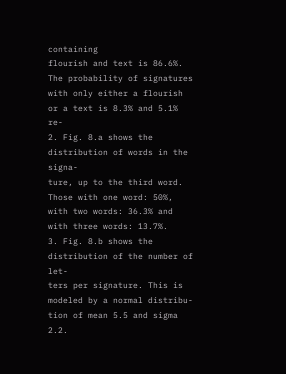containing
flourish and text is 86.6%. The probability of signatures
with only either a flourish or a text is 8.3% and 5.1% re-
2. Fig. 8.a shows the distribution of words in the signa-
ture, up to the third word. Those with one word: 50%,
with two words: 36.3% and with three words: 13.7%.
3. Fig. 8.b shows the distribution of the number of let-
ters per signature. This is modeled by a normal distribu-
tion of mean 5.5 and sigma 2.2.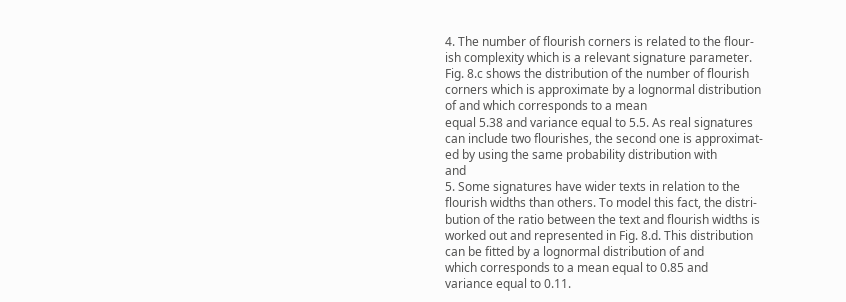4. The number of flourish corners is related to the flour-
ish complexity which is a relevant signature parameter.
Fig. 8.c shows the distribution of the number of flourish
corners which is approximate by a lognormal distribution
of and which corresponds to a mean
equal 5.38 and variance equal to 5.5. As real signatures
can include two flourishes, the second one is approximat-
ed by using the same probability distribution with
and
5. Some signatures have wider texts in relation to the
flourish widths than others. To model this fact, the distri-
bution of the ratio between the text and flourish widths is
worked out and represented in Fig. 8.d. This distribution
can be fitted by a lognormal distribution of and
which corresponds to a mean equal to 0.85 and
variance equal to 0.11.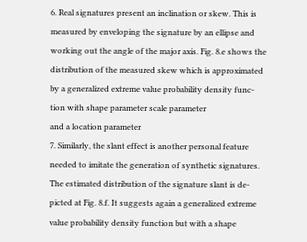6. Real signatures present an inclination or skew. This is
measured by enveloping the signature by an ellipse and
working out the angle of the major axis. Fig. 8.e shows the
distribution of the measured skew which is approximated
by a generalized extreme value probability density func-
tion with shape parameter scale parameter
and a location parameter
7. Similarly, the slant effect is another personal feature
needed to imitate the generation of synthetic signatures.
The estimated distribution of the signature slant is de-
picted at Fig. 8.f. It suggests again a generalized extreme
value probability density function but with a shape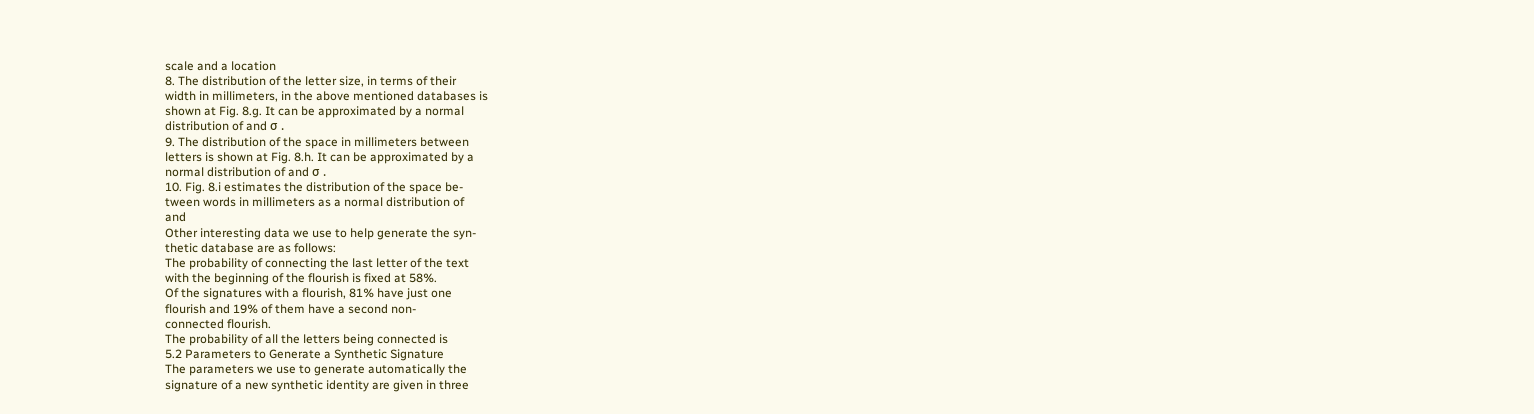scale and a location
8. The distribution of the letter size, in terms of their
width in millimeters, in the above mentioned databases is
shown at Fig. 8.g. It can be approximated by a normal
distribution of and σ .
9. The distribution of the space in millimeters between
letters is shown at Fig. 8.h. It can be approximated by a
normal distribution of and σ .
10. Fig. 8.i estimates the distribution of the space be-
tween words in millimeters as a normal distribution of
and
Other interesting data we use to help generate the syn-
thetic database are as follows:
The probability of connecting the last letter of the text
with the beginning of the flourish is fixed at 58%.
Of the signatures with a flourish, 81% have just one
flourish and 19% of them have a second non-
connected flourish.
The probability of all the letters being connected is
5.2 Parameters to Generate a Synthetic Signature
The parameters we use to generate automatically the
signature of a new synthetic identity are given in three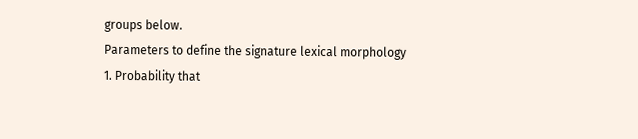groups below.
Parameters to define the signature lexical morphology
1. Probability that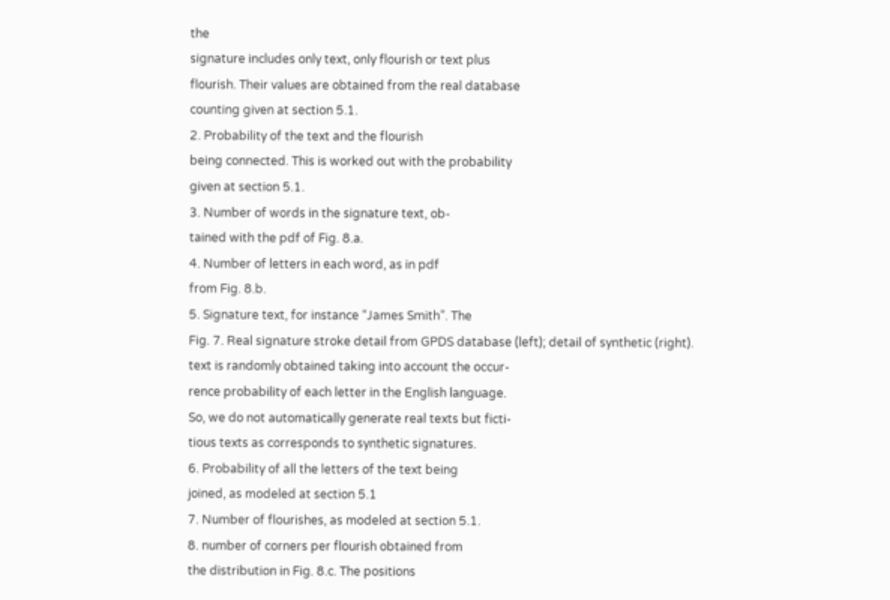the
signature includes only text, only flourish or text plus
flourish. Their values are obtained from the real database
counting given at section 5.1.
2. Probability of the text and the flourish
being connected. This is worked out with the probability
given at section 5.1.
3. Number of words in the signature text, ob-
tained with the pdf of Fig. 8.a.
4. Number of letters in each word, as in pdf
from Fig. 8.b.
5. Signature text, for instance “James Smith”. The
Fig. 7. Real signature stroke detail from GPDS database (left); detail of synthetic (right).
text is randomly obtained taking into account the occur-
rence probability of each letter in the English language.
So, we do not automatically generate real texts but ficti-
tious texts as corresponds to synthetic signatures.
6. Probability of all the letters of the text being
joined, as modeled at section 5.1
7. Number of flourishes, as modeled at section 5.1.
8. number of corners per flourish obtained from
the distribution in Fig. 8.c. The positions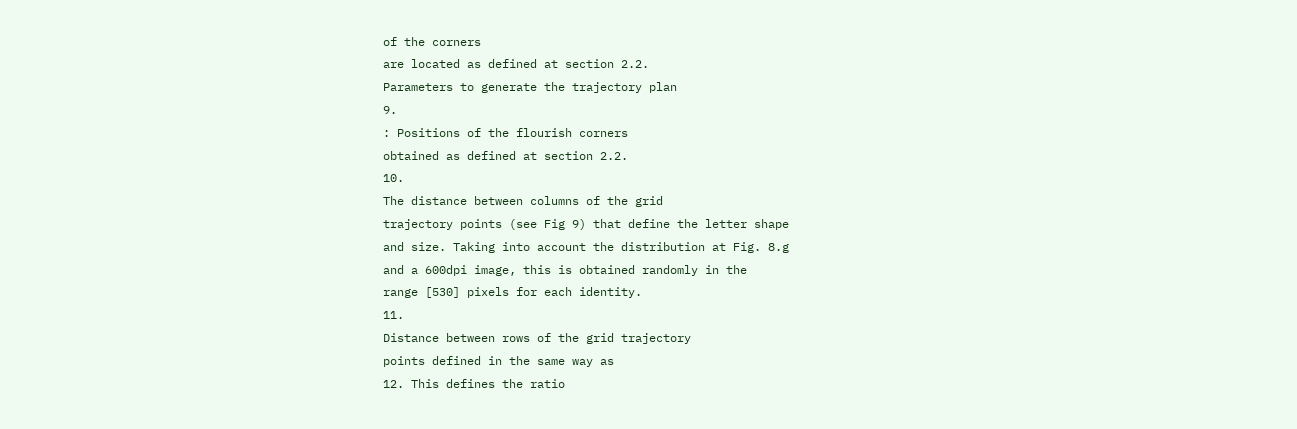of the corners
are located as defined at section 2.2.
Parameters to generate the trajectory plan
9.
: Positions of the flourish corners
obtained as defined at section 2.2.
10.
The distance between columns of the grid
trajectory points (see Fig 9) that define the letter shape
and size. Taking into account the distribution at Fig. 8.g
and a 600dpi image, this is obtained randomly in the
range [530] pixels for each identity.
11.
Distance between rows of the grid trajectory
points defined in the same way as
12. This defines the ratio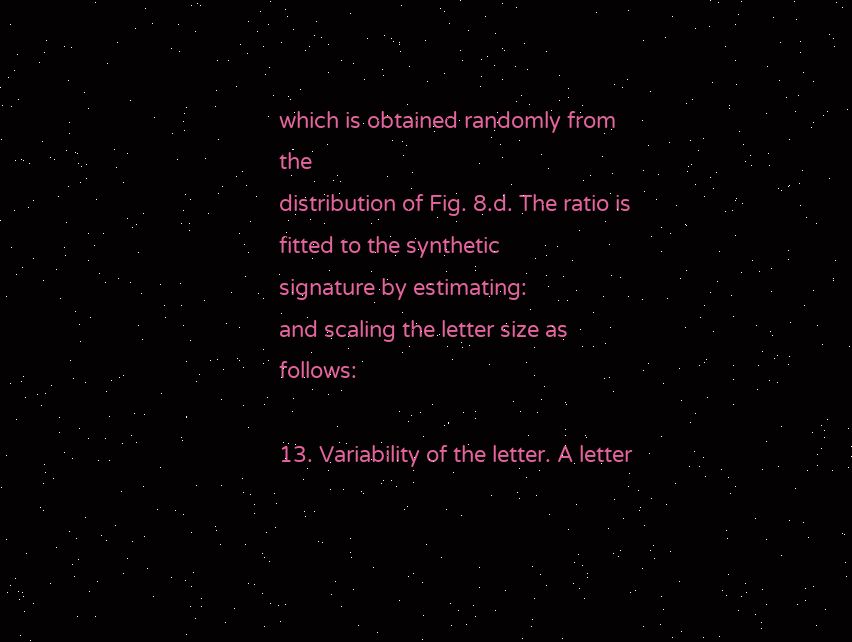which is obtained randomly from the
distribution of Fig. 8.d. The ratio is fitted to the synthetic
signature by estimating:
and scaling the letter size as follows:

13. Variability of the letter. A letter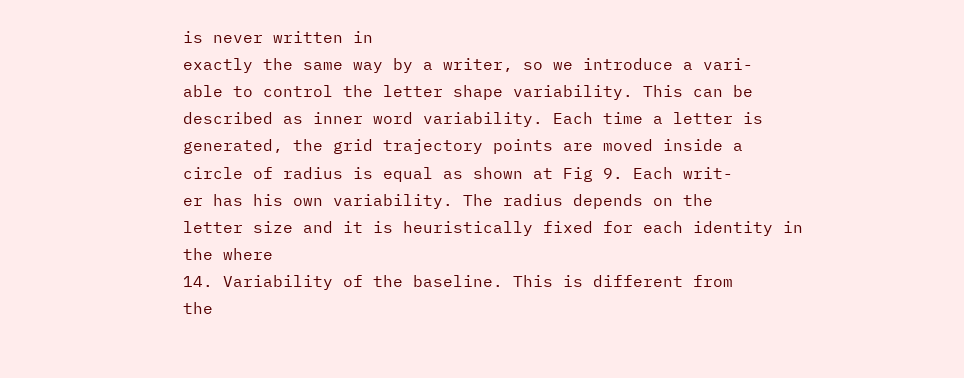is never written in
exactly the same way by a writer, so we introduce a vari-
able to control the letter shape variability. This can be
described as inner word variability. Each time a letter is
generated, the grid trajectory points are moved inside a
circle of radius is equal as shown at Fig 9. Each writ-
er has his own variability. The radius depends on the
letter size and it is heuristically fixed for each identity in
the where
14. Variability of the baseline. This is different from
the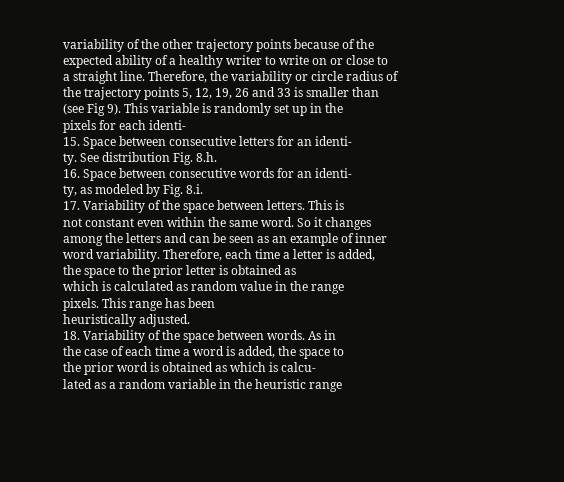variability of the other trajectory points because of the
expected ability of a healthy writer to write on or close to
a straight line. Therefore, the variability or circle radius of
the trajectory points 5, 12, 19, 26 and 33 is smaller than
(see Fig 9). This variable is randomly set up in the
pixels for each identi-
15. Space between consecutive letters for an identi-
ty. See distribution Fig. 8.h.
16. Space between consecutive words for an identi-
ty, as modeled by Fig. 8.i.
17. Variability of the space between letters. This is
not constant even within the same word. So it changes
among the letters and can be seen as an example of inner
word variability. Therefore, each time a letter is added,
the space to the prior letter is obtained as
which is calculated as random value in the range
pixels. This range has been
heuristically adjusted.
18. Variability of the space between words. As in
the case of each time a word is added, the space to
the prior word is obtained as which is calcu-
lated as a random variable in the heuristic range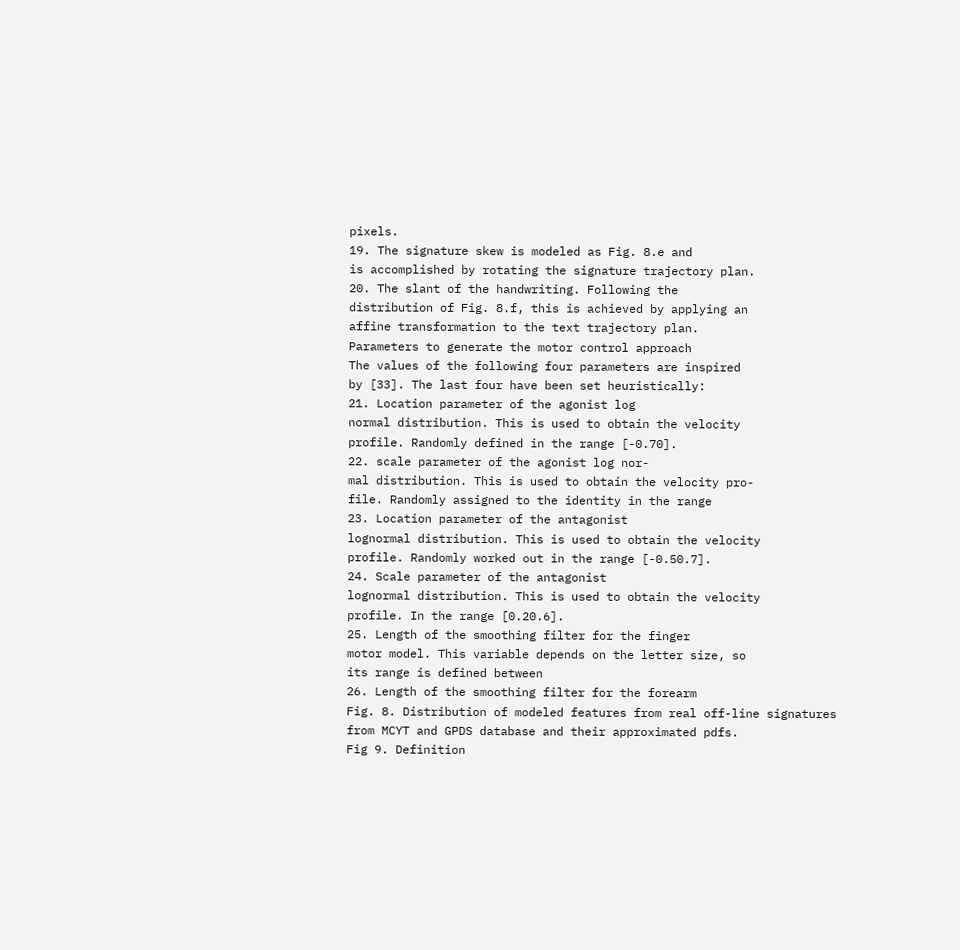pixels.
19. The signature skew is modeled as Fig. 8.e and
is accomplished by rotating the signature trajectory plan.
20. The slant of the handwriting. Following the
distribution of Fig. 8.f, this is achieved by applying an
affine transformation to the text trajectory plan.
Parameters to generate the motor control approach
The values of the following four parameters are inspired
by [33]. The last four have been set heuristically:
21. Location parameter of the agonist log
normal distribution. This is used to obtain the velocity
profile. Randomly defined in the range [-0.70].
22. scale parameter of the agonist log nor-
mal distribution. This is used to obtain the velocity pro-
file. Randomly assigned to the identity in the range
23. Location parameter of the antagonist
lognormal distribution. This is used to obtain the velocity
profile. Randomly worked out in the range [-0.50.7].
24. Scale parameter of the antagonist
lognormal distribution. This is used to obtain the velocity
profile. In the range [0.20.6].
25. Length of the smoothing filter for the finger
motor model. This variable depends on the letter size, so
its range is defined between
26. Length of the smoothing filter for the forearm
Fig. 8. Distribution of modeled features from real off-line signatures
from MCYT and GPDS database and their approximated pdfs.
Fig 9. Definition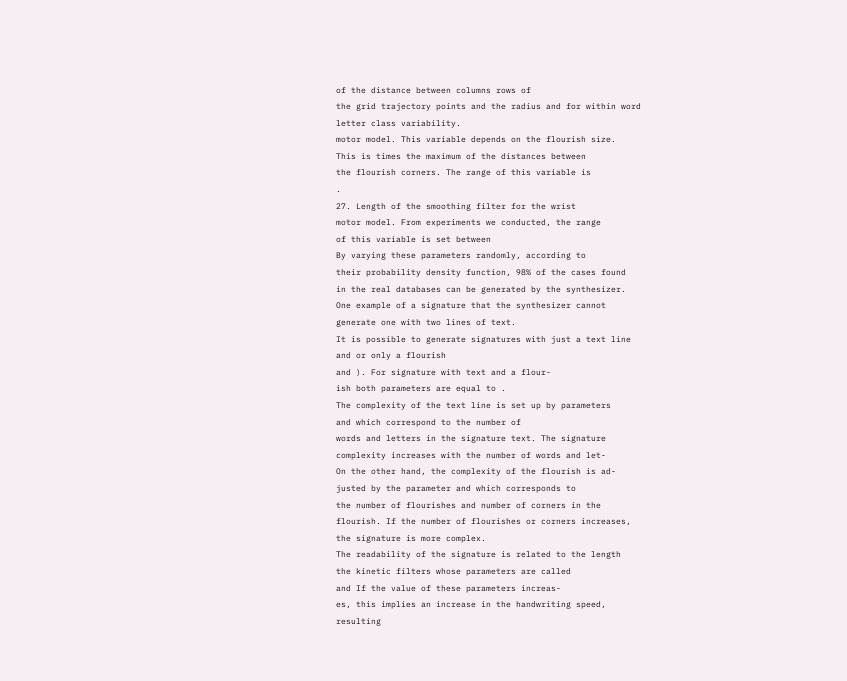of the distance between columns rows of
the grid trajectory points and the radius and for within word
letter class variability.
motor model. This variable depends on the flourish size.
This is times the maximum of the distances between
the flourish corners. The range of this variable is
.
27. Length of the smoothing filter for the wrist
motor model. From experiments we conducted, the range
of this variable is set between
By varying these parameters randomly, according to
their probability density function, 98% of the cases found
in the real databases can be generated by the synthesizer.
One example of a signature that the synthesizer cannot
generate one with two lines of text.
It is possible to generate signatures with just a text line
and or only a flourish
and ). For signature with text and a flour-
ish both parameters are equal to .
The complexity of the text line is set up by parameters
and which correspond to the number of
words and letters in the signature text. The signature
complexity increases with the number of words and let-
On the other hand, the complexity of the flourish is ad-
justed by the parameter and which corresponds to
the number of flourishes and number of corners in the
flourish. If the number of flourishes or corners increases,
the signature is more complex.
The readability of the signature is related to the length
the kinetic filters whose parameters are called
and If the value of these parameters increas-
es, this implies an increase in the handwriting speed,
resulting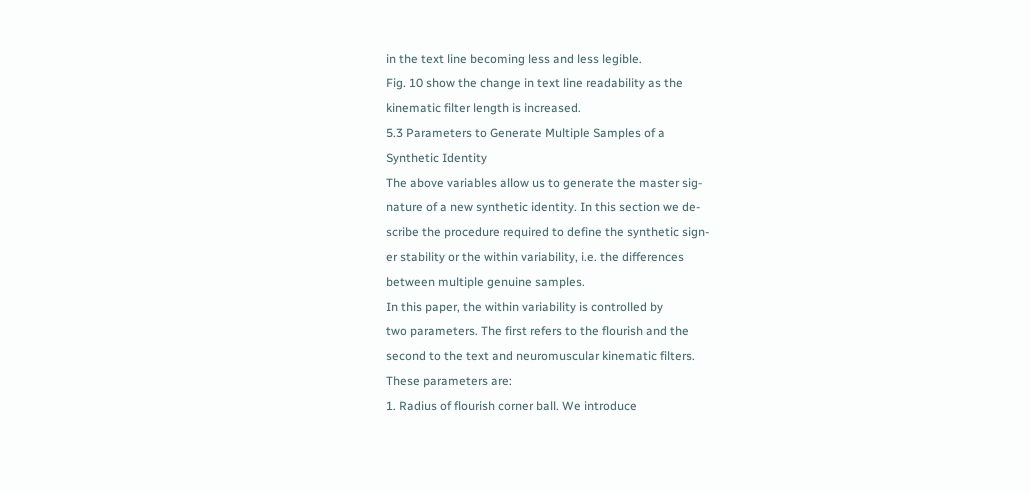in the text line becoming less and less legible.
Fig. 10 show the change in text line readability as the
kinematic filter length is increased.
5.3 Parameters to Generate Multiple Samples of a
Synthetic Identity
The above variables allow us to generate the master sig-
nature of a new synthetic identity. In this section we de-
scribe the procedure required to define the synthetic sign-
er stability or the within variability, i.e. the differences
between multiple genuine samples.
In this paper, the within variability is controlled by
two parameters. The first refers to the flourish and the
second to the text and neuromuscular kinematic filters.
These parameters are:
1. Radius of flourish corner ball. We introduce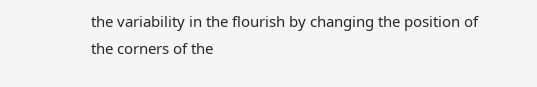the variability in the flourish by changing the position of
the corners of the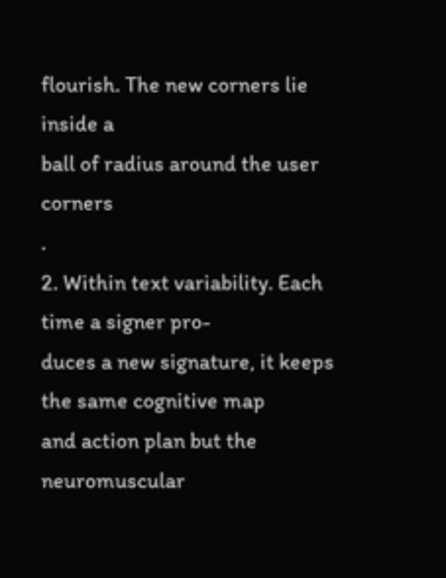flourish. The new corners lie inside a
ball of radius around the user corners
.
2. Within text variability. Each time a signer pro-
duces a new signature, it keeps the same cognitive map
and action plan but the neuromuscular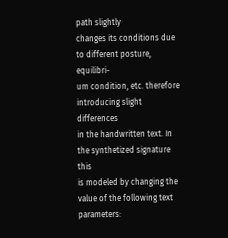path slightly
changes its conditions due to different posture, equilibri-
um condition, etc. therefore introducing slight differences
in the handwritten text. In the synthetized signature this
is modeled by changing the value of the following text
parameters: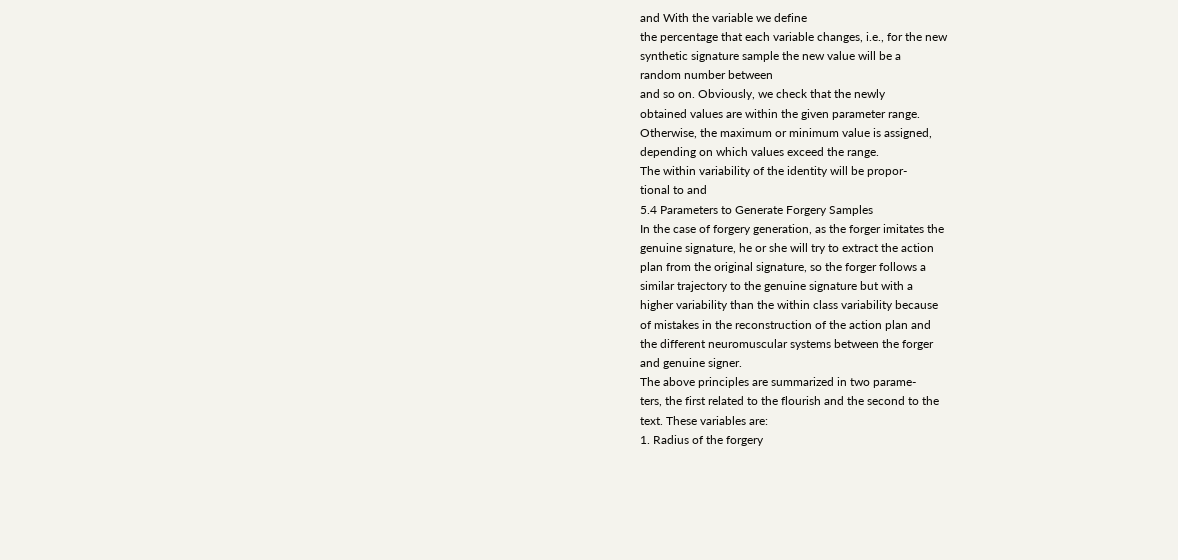and With the variable we define
the percentage that each variable changes, i.e., for the new
synthetic signature sample the new value will be a
random number between
and so on. Obviously, we check that the newly
obtained values are within the given parameter range.
Otherwise, the maximum or minimum value is assigned,
depending on which values exceed the range.
The within variability of the identity will be propor-
tional to and
5.4 Parameters to Generate Forgery Samples
In the case of forgery generation, as the forger imitates the
genuine signature, he or she will try to extract the action
plan from the original signature, so the forger follows a
similar trajectory to the genuine signature but with a
higher variability than the within class variability because
of mistakes in the reconstruction of the action plan and
the different neuromuscular systems between the forger
and genuine signer.
The above principles are summarized in two parame-
ters, the first related to the flourish and the second to the
text. These variables are:
1. Radius of the forgery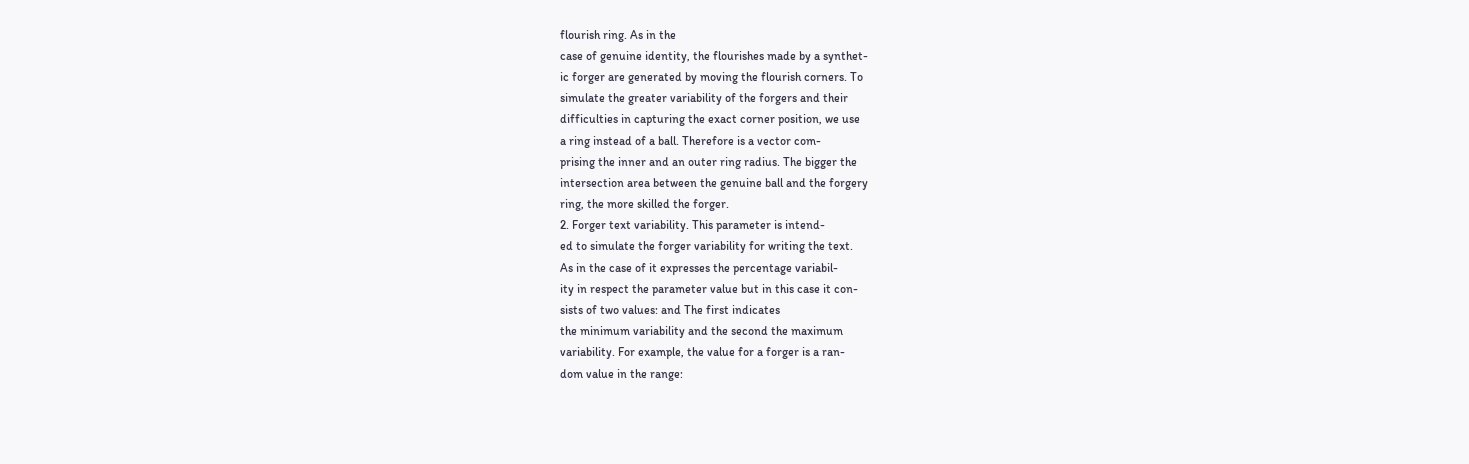flourish ring. As in the
case of genuine identity, the flourishes made by a synthet-
ic forger are generated by moving the flourish corners. To
simulate the greater variability of the forgers and their
difficulties in capturing the exact corner position, we use
a ring instead of a ball. Therefore is a vector com-
prising the inner and an outer ring radius. The bigger the
intersection area between the genuine ball and the forgery
ring, the more skilled the forger.
2. Forger text variability. This parameter is intend-
ed to simulate the forger variability for writing the text.
As in the case of it expresses the percentage variabil-
ity in respect the parameter value but in this case it con-
sists of two values: and The first indicates
the minimum variability and the second the maximum
variability. For example, the value for a forger is a ran-
dom value in the range: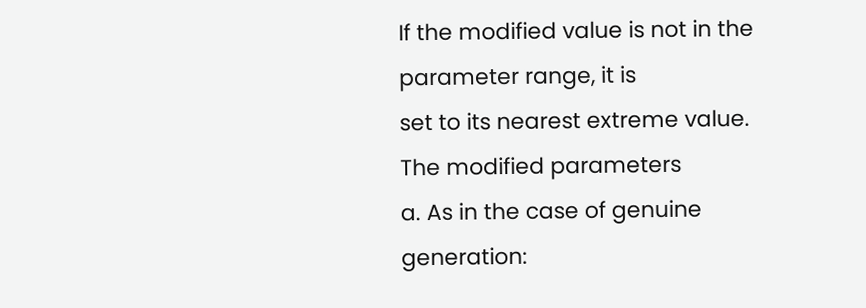If the modified value is not in the parameter range, it is
set to its nearest extreme value. The modified parameters
a. As in the case of genuine generation: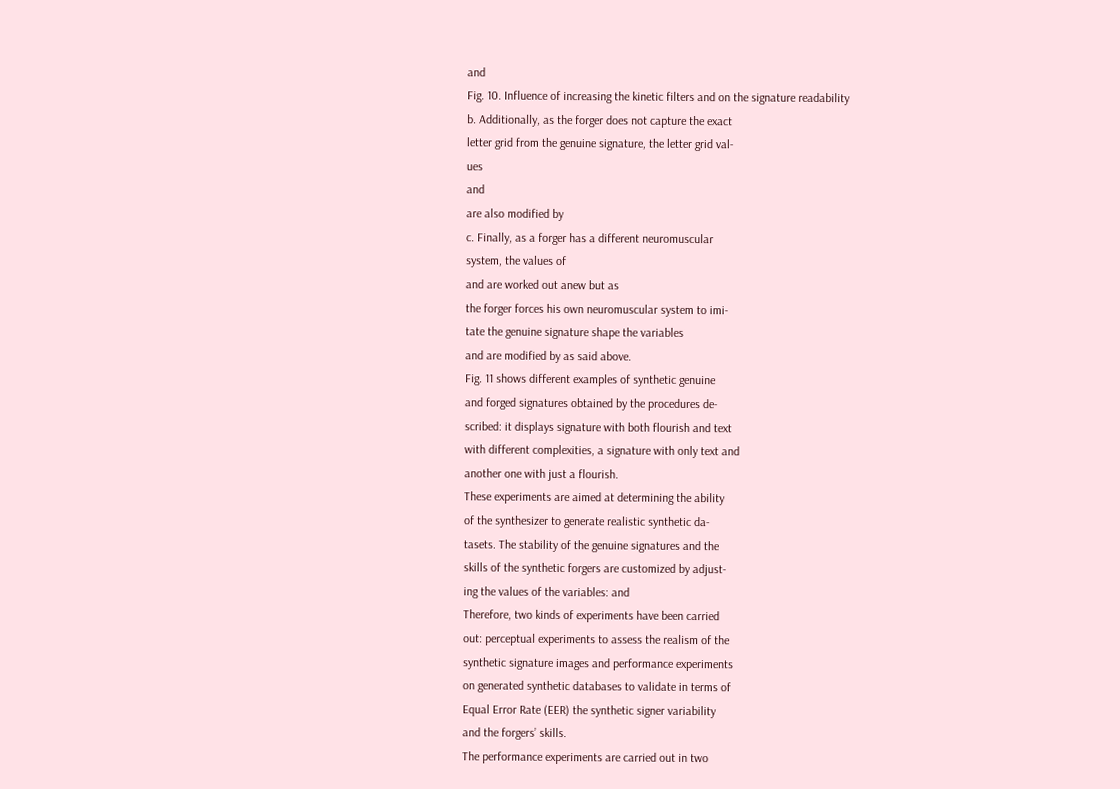and
Fig. 10. Influence of increasing the kinetic filters and on the signature readability
b. Additionally, as the forger does not capture the exact
letter grid from the genuine signature, the letter grid val-
ues
and
are also modified by
c. Finally, as a forger has a different neuromuscular
system, the values of
and are worked out anew but as
the forger forces his own neuromuscular system to imi-
tate the genuine signature shape the variables
and are modified by as said above.
Fig. 11 shows different examples of synthetic genuine
and forged signatures obtained by the procedures de-
scribed: it displays signature with both flourish and text
with different complexities, a signature with only text and
another one with just a flourish.
These experiments are aimed at determining the ability
of the synthesizer to generate realistic synthetic da-
tasets. The stability of the genuine signatures and the
skills of the synthetic forgers are customized by adjust-
ing the values of the variables: and
Therefore, two kinds of experiments have been carried
out: perceptual experiments to assess the realism of the
synthetic signature images and performance experiments
on generated synthetic databases to validate in terms of
Equal Error Rate (EER) the synthetic signer variability
and the forgers’ skills.
The performance experiments are carried out in two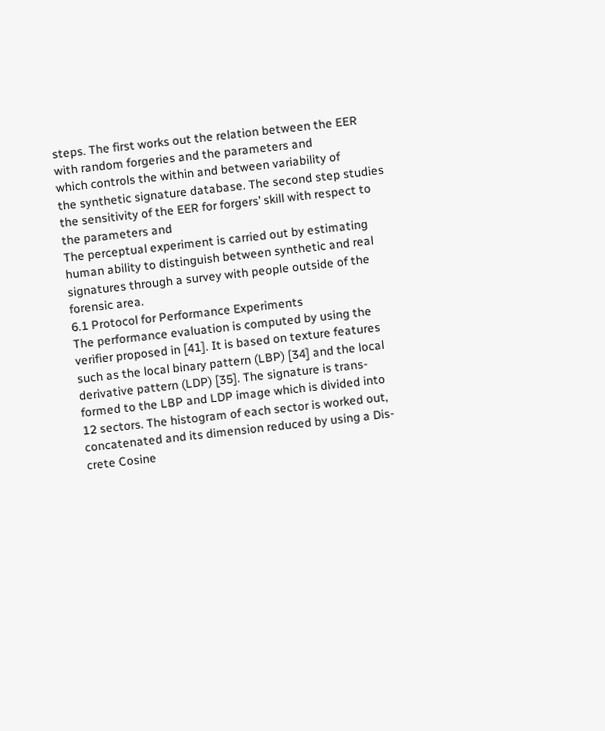steps. The first works out the relation between the EER
with random forgeries and the parameters and
which controls the within and between variability of
the synthetic signature database. The second step studies
the sensitivity of the EER for forgers’ skill with respect to
the parameters and
The perceptual experiment is carried out by estimating
human ability to distinguish between synthetic and real
signatures through a survey with people outside of the
forensic area.
6.1 Protocol for Performance Experiments
The performance evaluation is computed by using the
verifier proposed in [41]. It is based on texture features
such as the local binary pattern (LBP) [34] and the local
derivative pattern (LDP) [35]. The signature is trans-
formed to the LBP and LDP image which is divided into
12 sectors. The histogram of each sector is worked out,
concatenated and its dimension reduced by using a Dis-
crete Cosine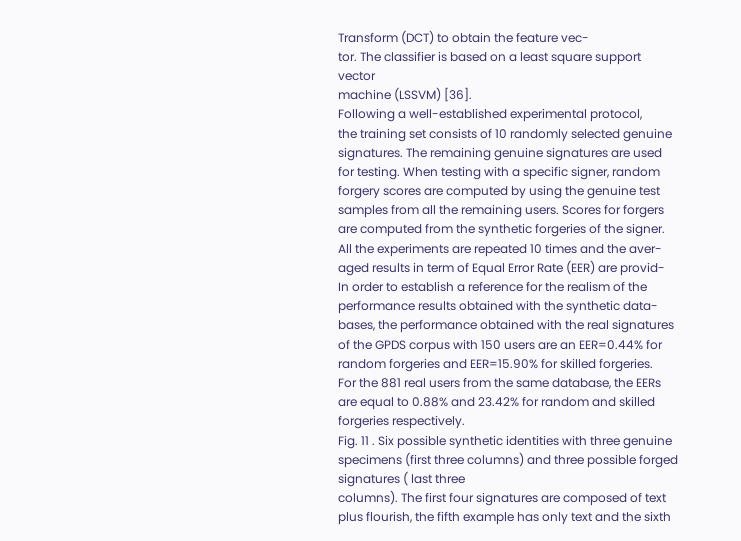Transform (DCT) to obtain the feature vec-
tor. The classifier is based on a least square support vector
machine (LSSVM) [36].
Following a well-established experimental protocol,
the training set consists of 10 randomly selected genuine
signatures. The remaining genuine signatures are used
for testing. When testing with a specific signer, random
forgery scores are computed by using the genuine test
samples from all the remaining users. Scores for forgers
are computed from the synthetic forgeries of the signer.
All the experiments are repeated 10 times and the aver-
aged results in term of Equal Error Rate (EER) are provid-
In order to establish a reference for the realism of the
performance results obtained with the synthetic data-
bases, the performance obtained with the real signatures
of the GPDS corpus with 150 users are an EER=0.44% for
random forgeries and EER=15.90% for skilled forgeries.
For the 881 real users from the same database, the EERs
are equal to 0.88% and 23.42% for random and skilled
forgeries respectively.
Fig. 11 . Six possible synthetic identities with three genuine specimens (first three columns) and three possible forged signatures ( last three
columns). The first four signatures are composed of text plus flourish, the fifth example has only text and the sixth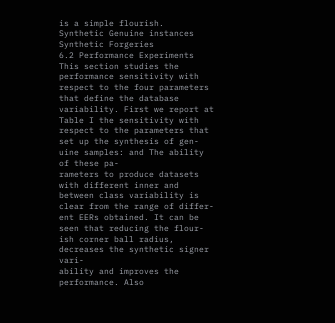is a simple flourish.
Synthetic Genuine instances Synthetic Forgeries
6.2 Performance Experiments
This section studies the performance sensitivity with
respect to the four parameters that define the database
variability. First we report at Table I the sensitivity with
respect to the parameters that set up the synthesis of gen-
uine samples: and The ability of these pa-
rameters to produce datasets with different inner and
between class variability is clear from the range of differ-
ent EERs obtained. It can be seen that reducing the flour-
ish corner ball radius, decreases the synthetic signer vari-
ability and improves the performance. Also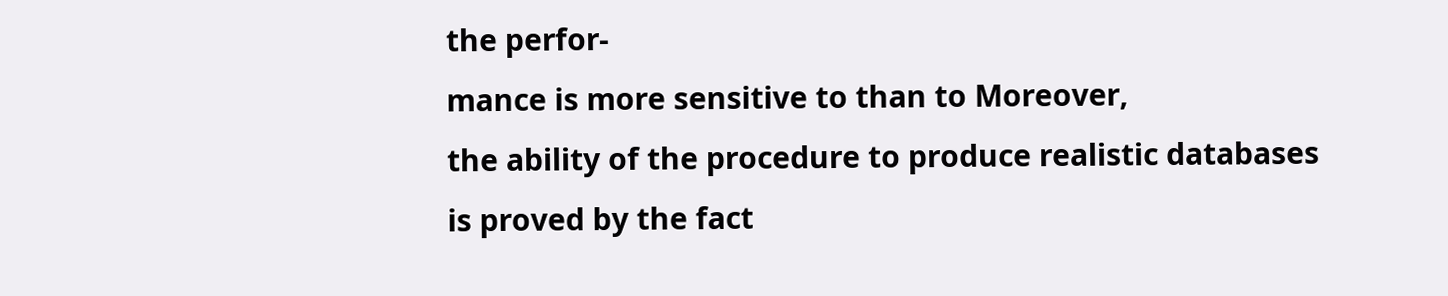the perfor-
mance is more sensitive to than to Moreover,
the ability of the procedure to produce realistic databases
is proved by the fact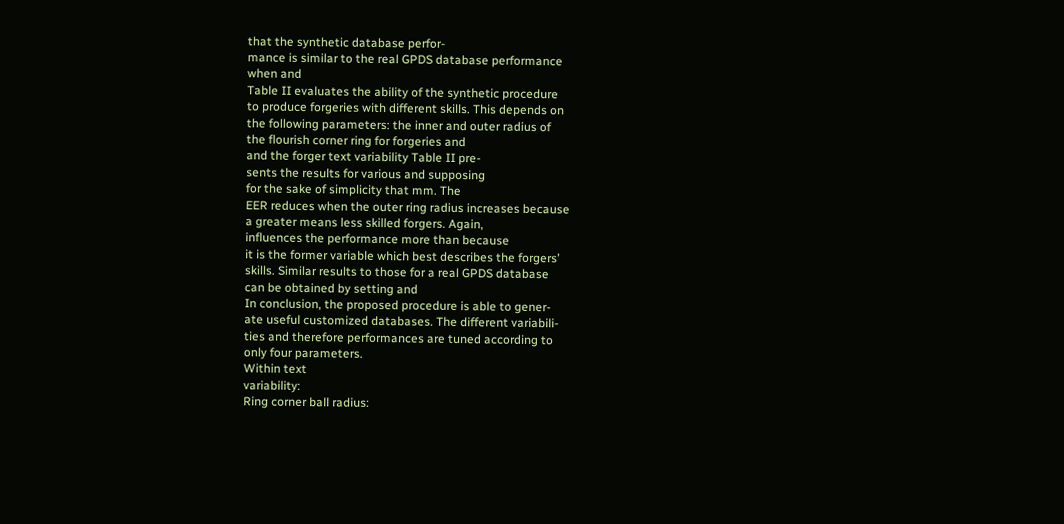that the synthetic database perfor-
mance is similar to the real GPDS database performance
when and
Table II evaluates the ability of the synthetic procedure
to produce forgeries with different skills. This depends on
the following parameters: the inner and outer radius of
the flourish corner ring for forgeries and
and the forger text variability Table II pre-
sents the results for various and supposing
for the sake of simplicity that mm. The
EER reduces when the outer ring radius increases because
a greater means less skilled forgers. Again,
influences the performance more than because
it is the former variable which best describes the forgers’
skills. Similar results to those for a real GPDS database
can be obtained by setting and
In conclusion, the proposed procedure is able to gener-
ate useful customized databases. The different variabili-
ties and therefore performances are tuned according to
only four parameters.
Within text
variability:
Ring corner ball radius: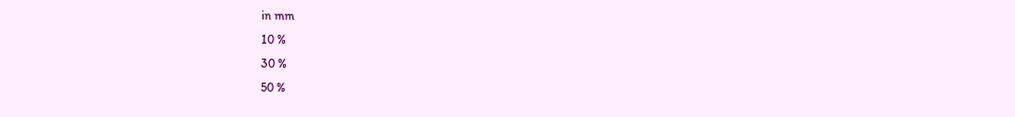in mm
10 %
30 %
50 %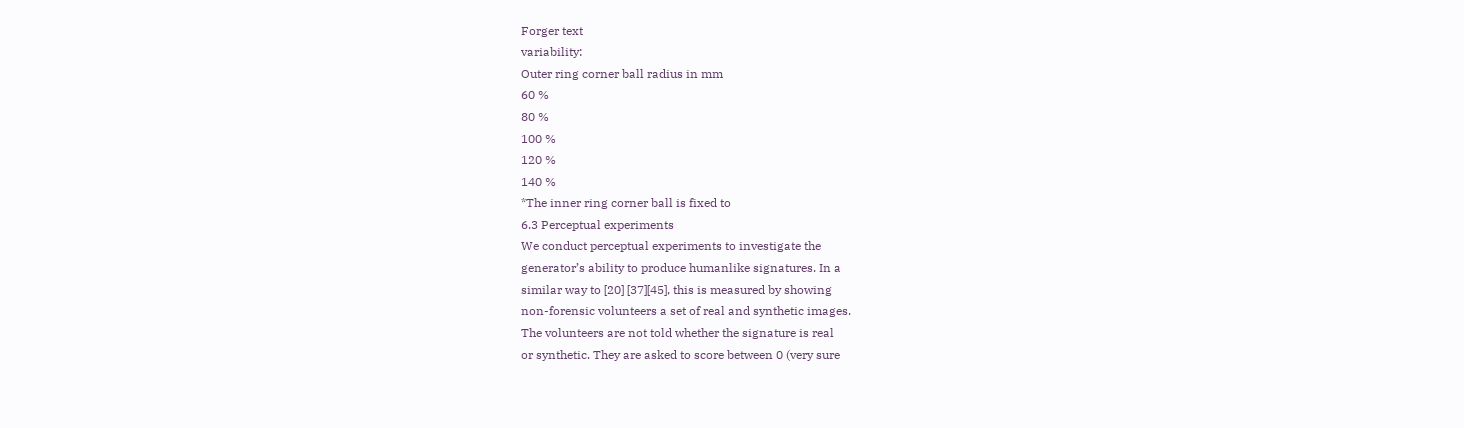Forger text
variability:
Outer ring corner ball radius in mm
60 %
80 %
100 %
120 %
140 %
*The inner ring corner ball is fixed to
6.3 Perceptual experiments
We conduct perceptual experiments to investigate the
generator’s ability to produce humanlike signatures. In a
similar way to [20] [37][45], this is measured by showing
non-forensic volunteers a set of real and synthetic images.
The volunteers are not told whether the signature is real
or synthetic. They are asked to score between 0 (very sure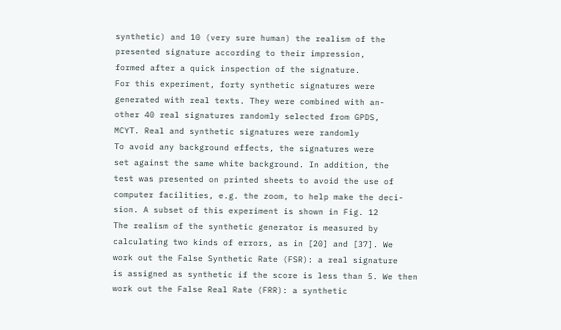synthetic) and 10 (very sure human) the realism of the
presented signature according to their impression,
formed after a quick inspection of the signature.
For this experiment, forty synthetic signatures were
generated with real texts. They were combined with an-
other 40 real signatures randomly selected from GPDS,
MCYT. Real and synthetic signatures were randomly
To avoid any background effects, the signatures were
set against the same white background. In addition, the
test was presented on printed sheets to avoid the use of
computer facilities, e.g. the zoom, to help make the deci-
sion. A subset of this experiment is shown in Fig. 12
The realism of the synthetic generator is measured by
calculating two kinds of errors, as in [20] and [37]. We
work out the False Synthetic Rate (FSR): a real signature
is assigned as synthetic if the score is less than 5. We then
work out the False Real Rate (FRR): a synthetic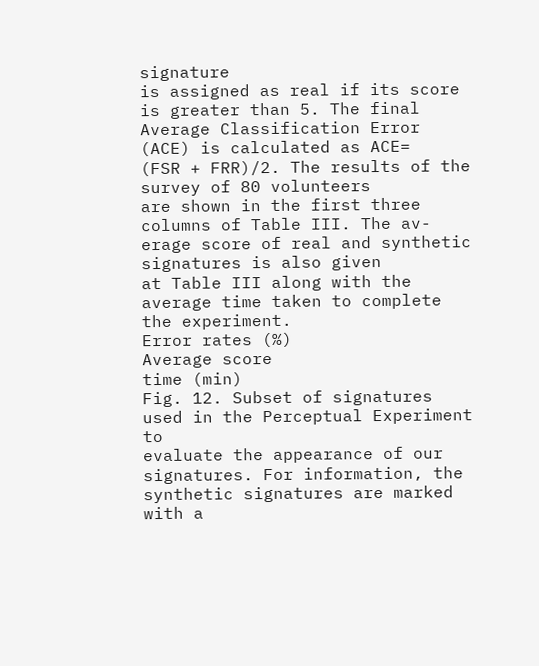signature
is assigned as real if its score is greater than 5. The final
Average Classification Error (ACE) is calculated as ACE=
(FSR + FRR)/2. The results of the survey of 80 volunteers
are shown in the first three columns of Table III. The av-
erage score of real and synthetic signatures is also given
at Table III along with the average time taken to complete
the experiment.
Error rates (%)
Average score
time (min)
Fig. 12. Subset of signatures used in the Perceptual Experiment to
evaluate the appearance of our signatures. For information, the
synthetic signatures are marked with a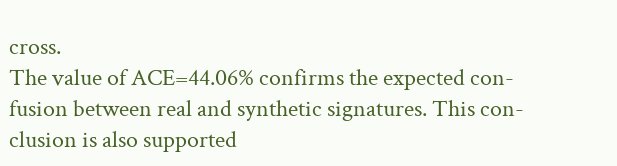cross.
The value of ACE=44.06% confirms the expected con-
fusion between real and synthetic signatures. This con-
clusion is also supported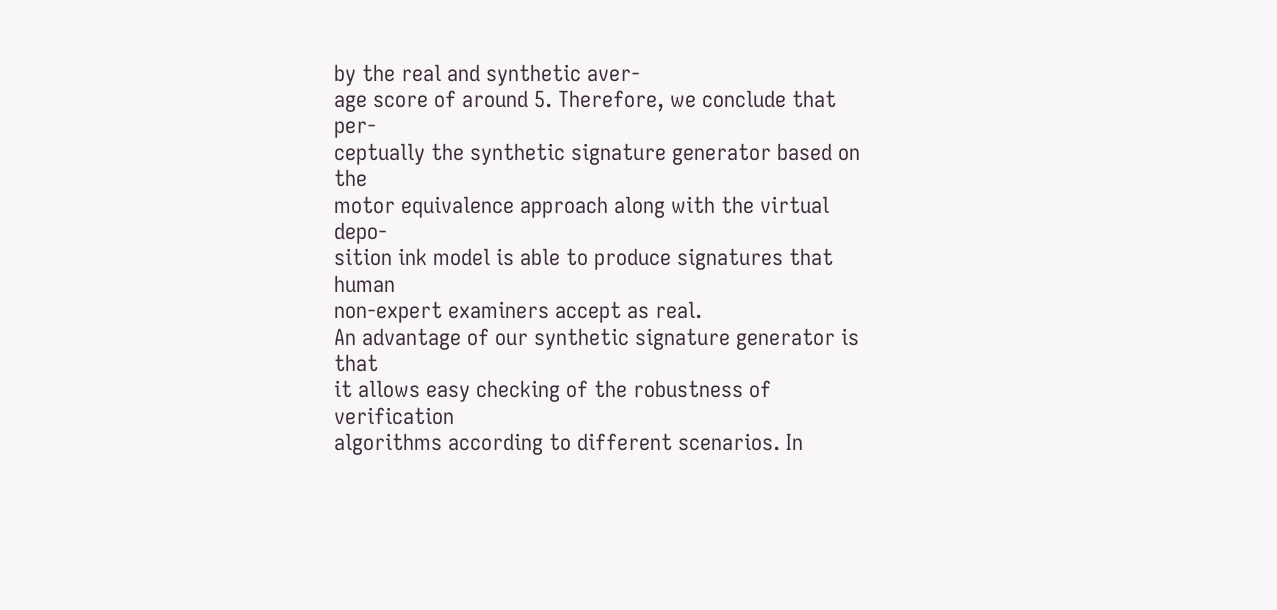by the real and synthetic aver-
age score of around 5. Therefore, we conclude that per-
ceptually the synthetic signature generator based on the
motor equivalence approach along with the virtual depo-
sition ink model is able to produce signatures that human
non-expert examiners accept as real.
An advantage of our synthetic signature generator is that
it allows easy checking of the robustness of verification
algorithms according to different scenarios. In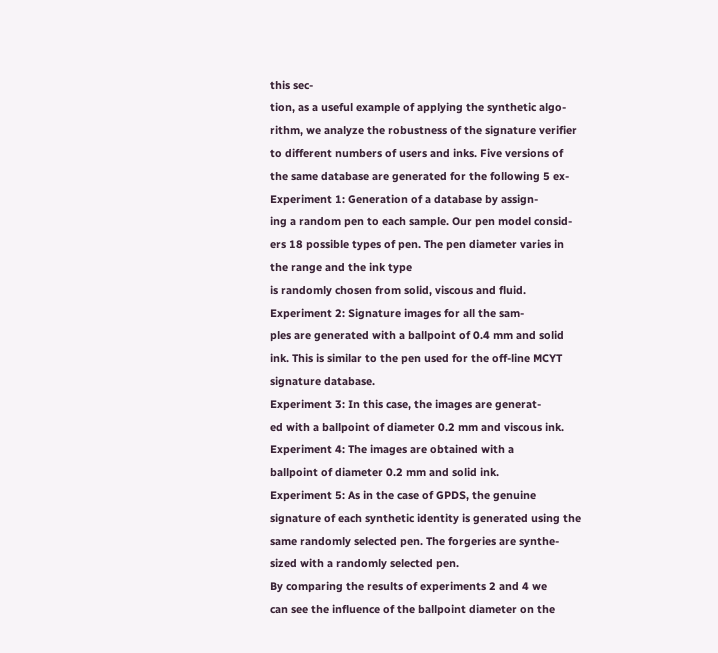this sec-
tion, as a useful example of applying the synthetic algo-
rithm, we analyze the robustness of the signature verifier
to different numbers of users and inks. Five versions of
the same database are generated for the following 5 ex-
Experiment 1: Generation of a database by assign-
ing a random pen to each sample. Our pen model consid-
ers 18 possible types of pen. The pen diameter varies in
the range and the ink type
is randomly chosen from solid, viscous and fluid.
Experiment 2: Signature images for all the sam-
ples are generated with a ballpoint of 0.4 mm and solid
ink. This is similar to the pen used for the off-line MCYT
signature database.
Experiment 3: In this case, the images are generat-
ed with a ballpoint of diameter 0.2 mm and viscous ink.
Experiment 4: The images are obtained with a
ballpoint of diameter 0.2 mm and solid ink.
Experiment 5: As in the case of GPDS, the genuine
signature of each synthetic identity is generated using the
same randomly selected pen. The forgeries are synthe-
sized with a randomly selected pen.
By comparing the results of experiments 2 and 4 we
can see the influence of the ballpoint diameter on the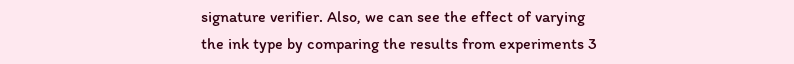signature verifier. Also, we can see the effect of varying
the ink type by comparing the results from experiments 3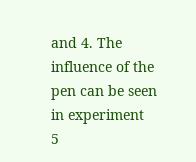and 4. The influence of the pen can be seen in experiment
5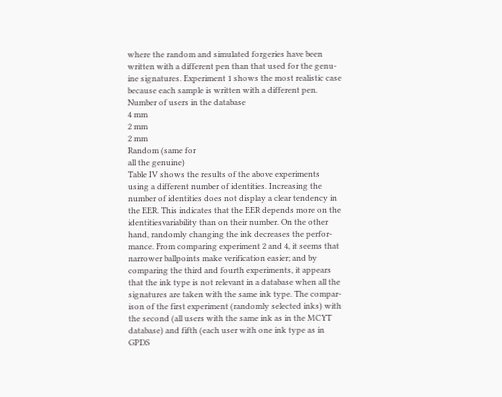where the random and simulated forgeries have been
written with a different pen than that used for the genu-
ine signatures. Experiment 1 shows the most realistic case
because each sample is written with a different pen.
Number of users in the database
4 mm
2 mm
2 mm
Random (same for
all the genuine)
Table IV shows the results of the above experiments
using a different number of identities. Increasing the
number of identities does not display a clear tendency in
the EER. This indicates that the EER depends more on the
identitiesvariability than on their number. On the other
hand, randomly changing the ink decreases the perfor-
mance. From comparing experiment 2 and 4, it seems that
narrower ballpoints make verification easier; and by
comparing the third and fourth experiments, it appears
that the ink type is not relevant in a database when all the
signatures are taken with the same ink type. The compar-
ison of the first experiment (randomly selected inks) with
the second (all users with the same ink as in the MCYT
database) and fifth (each user with one ink type as in
GPDS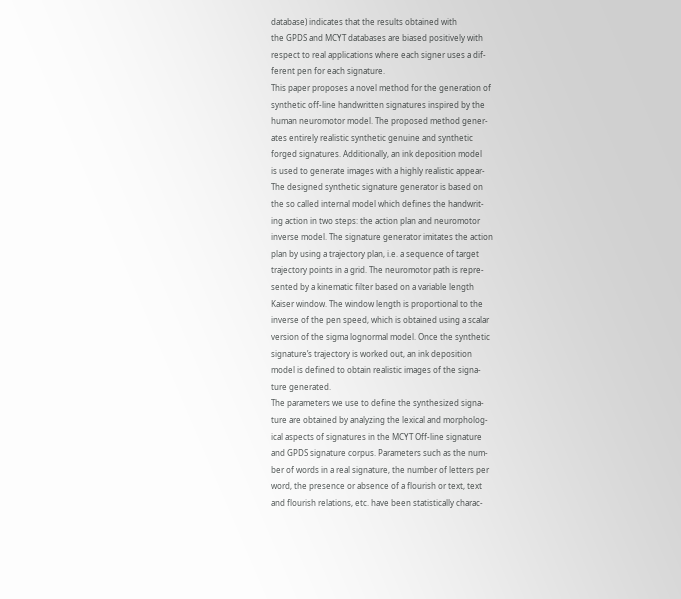database) indicates that the results obtained with
the GPDS and MCYT databases are biased positively with
respect to real applications where each signer uses a dif-
ferent pen for each signature.
This paper proposes a novel method for the generation of
synthetic off-line handwritten signatures inspired by the
human neuromotor model. The proposed method gener-
ates entirely realistic synthetic genuine and synthetic
forged signatures. Additionally, an ink deposition model
is used to generate images with a highly realistic appear-
The designed synthetic signature generator is based on
the so called internal model which defines the handwrit-
ing action in two steps: the action plan and neuromotor
inverse model. The signature generator imitates the action
plan by using a trajectory plan, i.e. a sequence of target
trajectory points in a grid. The neuromotor path is repre-
sented by a kinematic filter based on a variable length
Kaiser window. The window length is proportional to the
inverse of the pen speed, which is obtained using a scalar
version of the sigma lognormal model. Once the synthetic
signature’s trajectory is worked out, an ink deposition
model is defined to obtain realistic images of the signa-
ture generated.
The parameters we use to define the synthesized signa-
ture are obtained by analyzing the lexical and morpholog-
ical aspects of signatures in the MCYT Off-line signature
and GPDS signature corpus. Parameters such as the num-
ber of words in a real signature, the number of letters per
word, the presence or absence of a flourish or text, text
and flourish relations, etc. have been statistically charac-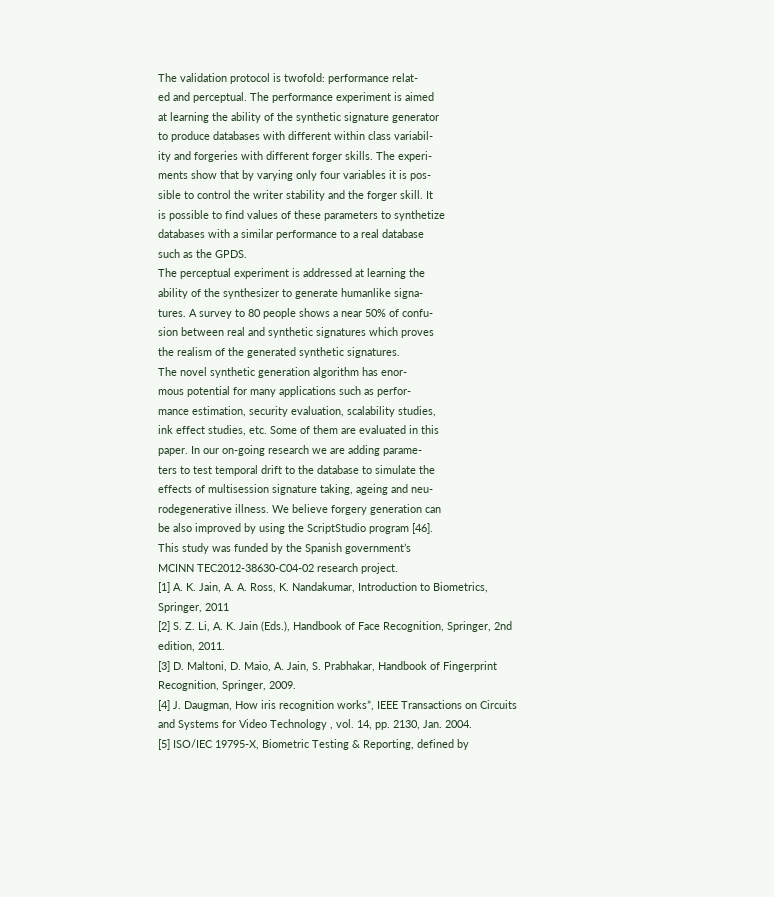The validation protocol is twofold: performance relat-
ed and perceptual. The performance experiment is aimed
at learning the ability of the synthetic signature generator
to produce databases with different within class variabil-
ity and forgeries with different forger skills. The experi-
ments show that by varying only four variables it is pos-
sible to control the writer stability and the forger skill. It
is possible to find values of these parameters to synthetize
databases with a similar performance to a real database
such as the GPDS.
The perceptual experiment is addressed at learning the
ability of the synthesizer to generate humanlike signa-
tures. A survey to 80 people shows a near 50% of confu-
sion between real and synthetic signatures which proves
the realism of the generated synthetic signatures.
The novel synthetic generation algorithm has enor-
mous potential for many applications such as perfor-
mance estimation, security evaluation, scalability studies,
ink effect studies, etc. Some of them are evaluated in this
paper. In our on-going research we are adding parame-
ters to test temporal drift to the database to simulate the
effects of multisession signature taking, ageing and neu-
rodegenerative illness. We believe forgery generation can
be also improved by using the ScriptStudio program [46].
This study was funded by the Spanish government’s
MCINN TEC2012-38630-C04-02 research project.
[1] A. K. Jain, A. A. Ross, K. Nandakumar, Introduction to Biometrics,
Springer, 2011
[2] S. Z. Li, A. K. Jain (Eds.), Handbook of Face Recognition, Springer, 2nd
edition, 2011.
[3] D. Maltoni, D. Maio, A. Jain, S. Prabhakar, Handbook of Fingerprint
Recognition, Springer, 2009.
[4] J. Daugman, How iris recognition works”, IEEE Transactions on Circuits
and Systems for Video Technology , vol. 14, pp. 2130, Jan. 2004.
[5] ISO/IEC 19795-X, Biometric Testing & Reporting, defined by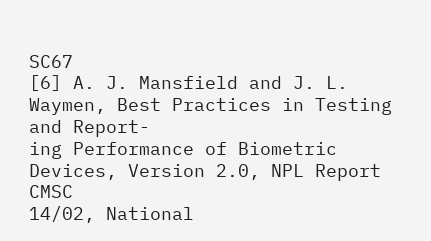SC67
[6] A. J. Mansfield and J. L. Waymen, Best Practices in Testing and Report-
ing Performance of Biometric Devices, Version 2.0, NPL Report CMSC
14/02, National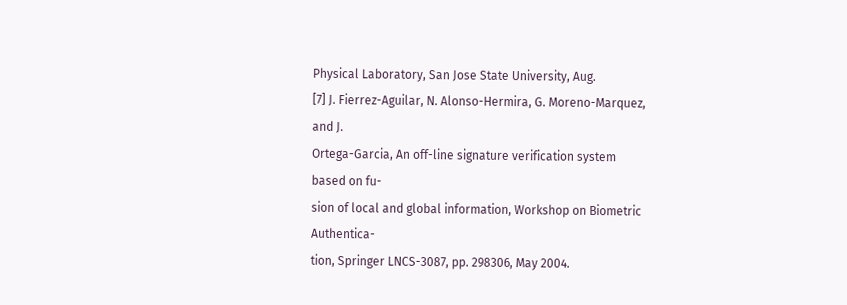Physical Laboratory, San Jose State University, Aug.
[7] J. Fierrez-Aguilar, N. Alonso-Hermira, G. Moreno-Marquez, and J.
Ortega-Garcia, An off-line signature verification system based on fu-
sion of local and global information, Workshop on Biometric Authentica-
tion, Springer LNCS-3087, pp. 298306, May 2004.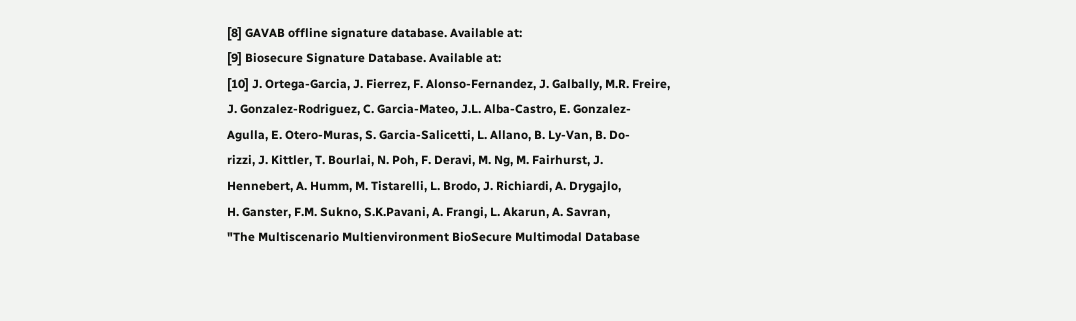[8] GAVAB offline signature database. Available at:
[9] Biosecure Signature Database. Available at:
[10] J. Ortega-Garcia, J. Fierrez, F. Alonso-Fernandez, J. Galbally, M.R. Freire,
J. Gonzalez-Rodriguez, C. Garcia-Mateo, J.L. Alba-Castro, E. Gonzalez-
Agulla, E. Otero-Muras, S. Garcia-Salicetti, L. Allano, B. Ly-Van, B. Do-
rizzi, J. Kittler, T. Bourlai, N. Poh, F. Deravi, M. Ng, M. Fairhurst, J.
Hennebert, A. Humm, M. Tistarelli, L. Brodo, J. Richiardi, A. Drygajlo,
H. Ganster, F.M. Sukno, S.K.Pavani, A. Frangi, L. Akarun, A. Savran,
"The Multiscenario Multienvironment BioSecure Multimodal Database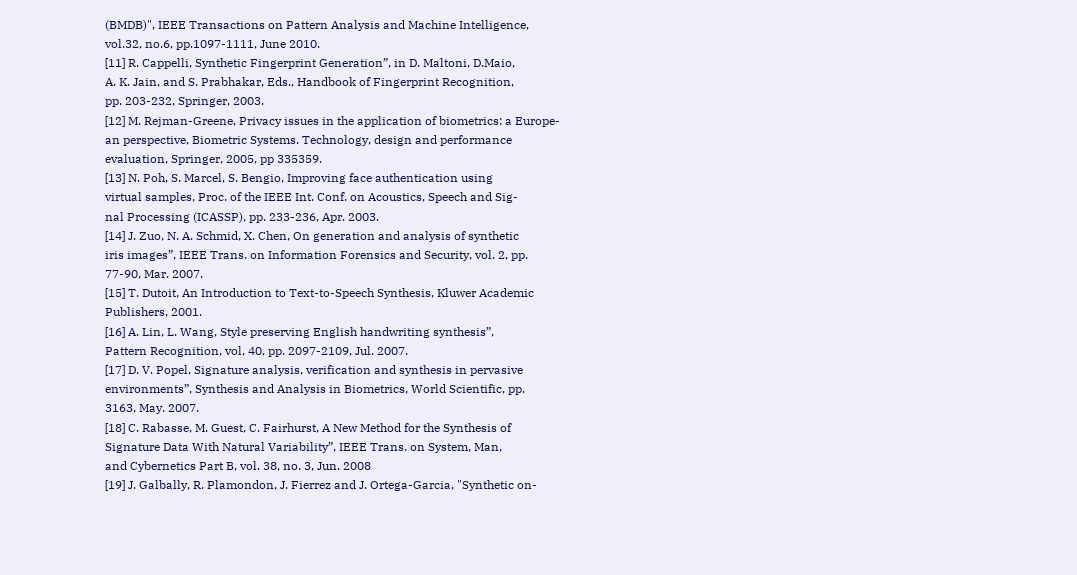(BMDB)", IEEE Transactions on Pattern Analysis and Machine Intelligence,
vol.32, no.6, pp.1097-1111, June 2010.
[11] R. Cappelli, Synthetic Fingerprint Generation”, in D. Maltoni, D.Maio,
A. K. Jain, and S. Prabhakar, Eds., Handbook of Fingerprint Recognition,
pp. 203-232, Springer, 2003.
[12] M. Rejman-Greene, Privacy issues in the application of biometrics: a Europe-
an perspective, Biometric Systems. Technology, design and performance
evaluation, Springer, 2005, pp 335359.
[13] N. Poh, S. Marcel, S. Bengio, Improving face authentication using
virtual samples, Proc. of the IEEE Int. Conf. on Acoustics, Speech and Sig-
nal Processing (ICASSP), pp. 233-236, Apr. 2003.
[14] J. Zuo, N. A. Schmid, X. Chen, On generation and analysis of synthetic
iris images”, IEEE Trans. on Information Forensics and Security, vol. 2, pp.
77-90, Mar. 2007.
[15] T. Dutoit, An Introduction to Text-to-Speech Synthesis, Kluwer Academic
Publishers, 2001.
[16] A. Lin, L. Wang, Style preserving English handwriting synthesis”,
Pattern Recognition, vol, 40, pp. 2097-2109, Jul. 2007.
[17] D. V. Popel, Signature analysis, verification and synthesis in pervasive
environments”, Synthesis and Analysis in Biometrics, World Scientific, pp.
3163, May. 2007.
[18] C. Rabasse, M. Guest, C. Fairhurst, A New Method for the Synthesis of
Signature Data With Natural Variability”, IEEE Trans. on System, Man,
and Cybernetics Part B, vol. 38, no. 3, Jun. 2008
[19] J. Galbally, R. Plamondon, J. Fierrez and J. Ortega-Garcia, "Synthetic on-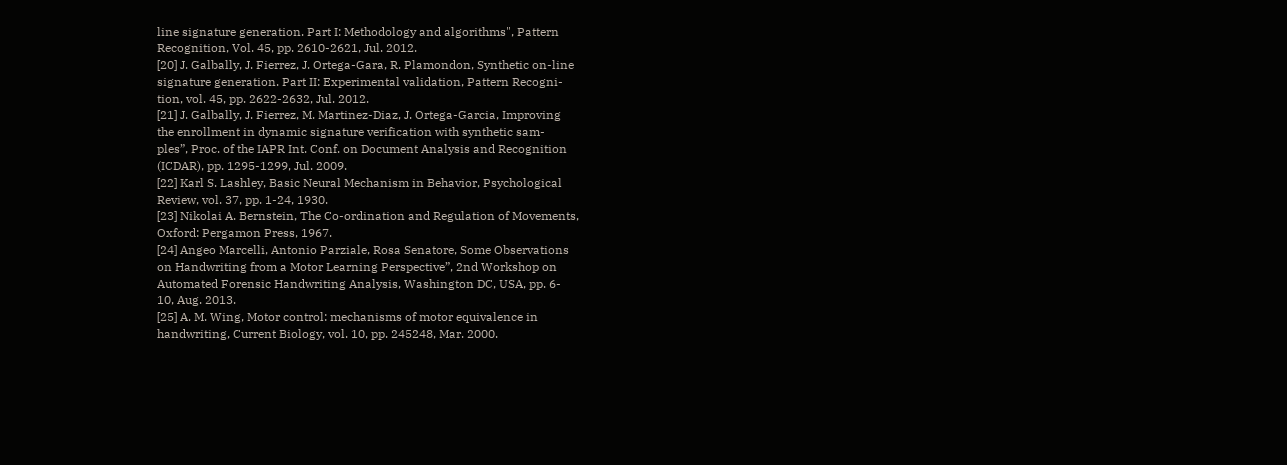line signature generation. Part I: Methodology and algorithms", Pattern
Recognition, Vol. 45, pp. 2610-2621, Jul. 2012.
[20] J. Galbally, J. Fierrez, J. Ortega-Gara, R. Plamondon, Synthetic on-line
signature generation. Part II: Experimental validation, Pattern Recogni-
tion, vol. 45, pp. 2622-2632, Jul. 2012.
[21] J. Galbally, J. Fierrez, M. Martinez-Diaz, J. Ortega-Garcia, Improving
the enrollment in dynamic signature verification with synthetic sam-
ples”, Proc. of the IAPR Int. Conf. on Document Analysis and Recognition
(ICDAR), pp. 1295-1299, Jul. 2009.
[22] Karl S. Lashley, Basic Neural Mechanism in Behavior, Psychological
Review, vol. 37, pp. 1-24, 1930.
[23] Nikolai A. Bernstein, The Co-ordination and Regulation of Movements,
Oxford: Pergamon Press, 1967.
[24] Angeo Marcelli, Antonio Parziale, Rosa Senatore, Some Observations
on Handwriting from a Motor Learning Perspective”, 2nd Workshop on
Automated Forensic Handwriting Analysis, Washington DC, USA, pp. 6-
10, Aug. 2013.
[25] A. M. Wing, Motor control: mechanisms of motor equivalence in
handwriting, Current Biology, vol. 10, pp. 245248, Mar. 2000.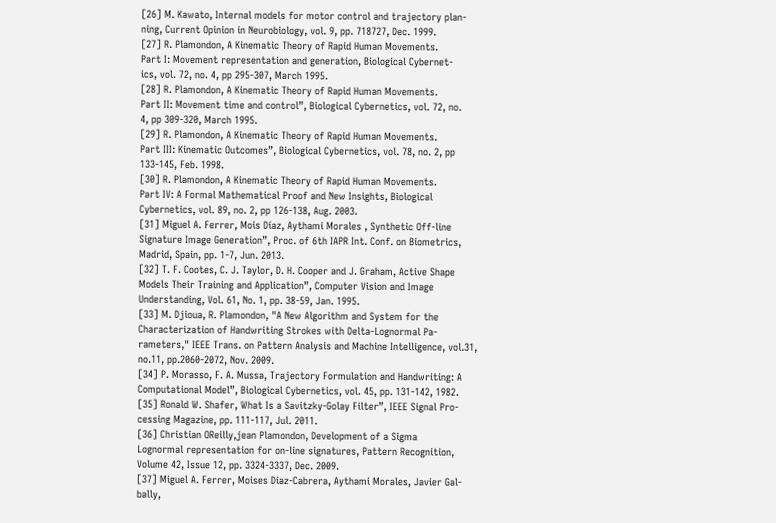[26] M. Kawato, Internal models for motor control and trajectory plan-
ning, Current Opinion in Neurobiology, vol. 9, pp. 718727, Dec. 1999.
[27] R. Plamondon, A Kinematic Theory of Rapid Human Movements.
Part I: Movement representation and generation, Biological Cybernet-
ics, vol. 72, no. 4, pp 295-307, March 1995.
[28] R. Plamondon, A Kinematic Theory of Rapid Human Movements.
Part II: Movement time and control”, Biological Cybernetics, vol. 72, no.
4, pp 309-320, March 1995.
[29] R. Plamondon, A Kinematic Theory of Rapid Human Movements.
Part III: Kinematic Outcomes”, Biological Cybernetics, vol. 78, no. 2, pp
133-145, Feb. 1998.
[30] R. Plamondon, A Kinematic Theory of Rapid Human Movements.
Part IV: A Formal Mathematical Proof and New Insights, Biological
Cybernetics, vol. 89, no. 2, pp 126-138, Aug. 2003.
[31] Miguel A. Ferrer, Mois Díaz, Aythami Morales , Synthetic Off-line
Signature Image Generation”, Proc. of 6th IAPR Int. Conf. on Biometrics,
Madrid, Spain, pp. 1-7, Jun. 2013.
[32] T. F. Cootes, C. J. Taylor, D. H. Cooper and J. Graham, Active Shape
Models Their Training and Application”, Computer Vision and Image
Understanding, Vol. 61, No. 1, pp. 38-59, Jan. 1995.
[33] M. Djioua, R. Plamondon, "A New Algorithm and System for the
Characterization of Handwriting Strokes with Delta-Lognormal Pa-
rameters," IEEE Trans. on Pattern Analysis and Machine Intelligence, vol.31,
no.11, pp.2060-2072, Nov. 2009.
[34] P. Morasso, F. A. Mussa, Trajectory Formulation and Handwriting: A
Computational Model”, Biological Cybernetics, vol. 45, pp. 131-142, 1982.
[35] Ronald W. Shafer, What Is a Savitzky-Golay Filter”, IEEE Signal Pro-
cessing Magazine, pp. 111-117, Jul. 2011.
[36] Christian OReilly,jean Plamondon, Development of a Sigma
Lognormal representation for on-line signatures, Pattern Recognition,
Volume 42, Issue 12, pp. 3324-3337, Dec. 2009.
[37] Miguel A. Ferrer, Moises Diaz-Cabrera, Aythami Morales, Javier Gal-
bally,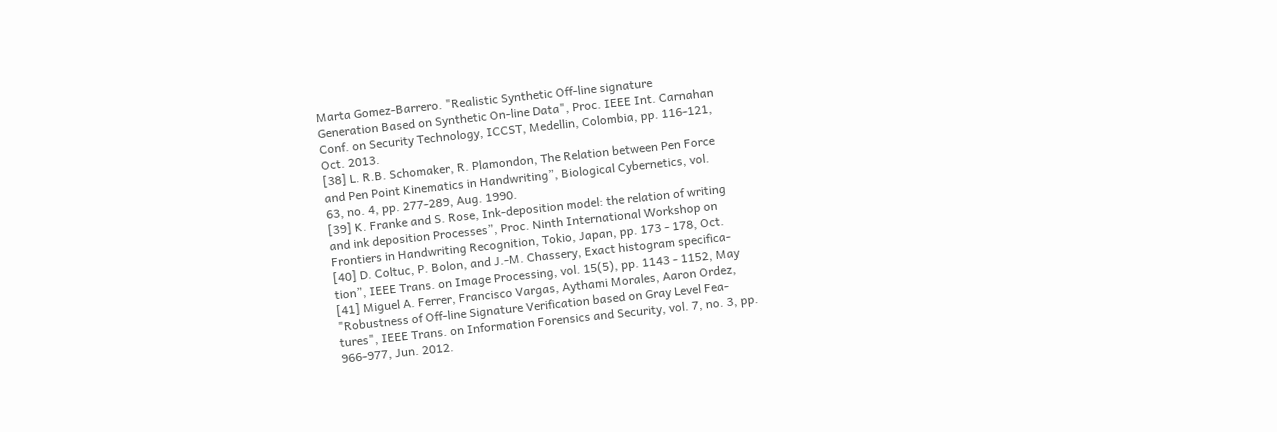Marta Gomez-Barrero. "Realistic Synthetic Off-line signature
Generation Based on Synthetic On-line Data", Proc. IEEE Int. Carnahan
Conf. on Security Technology, ICCST, Medellin, Colombia, pp. 116-121,
Oct. 2013.
[38] L. R.B. Schomaker, R. Plamondon, The Relation between Pen Force
and Pen Point Kinematics in Handwriting”, Biological Cybernetics, vol.
63, no. 4, pp. 277-289, Aug. 1990.
[39] K. Franke and S. Rose, Ink-deposition model: the relation of writing
and ink deposition Processes”, Proc. Ninth International Workshop on
Frontiers in Handwriting Recognition, Tokio, Japan, pp. 173 - 178, Oct.
[40] D. Coltuc, P. Bolon, and J.-M. Chassery, Exact histogram specifica-
tion”, IEEE Trans. on Image Processing, vol. 15(5), pp. 1143 - 1152, May
[41] Miguel A. Ferrer, Francisco Vargas, Aythami Morales, Aaron Ordez,
"Robustness of Off-line Signature Verification based on Gray Level Fea-
tures", IEEE Trans. on Information Forensics and Security, vol. 7, no. 3, pp.
966-977, Jun. 2012.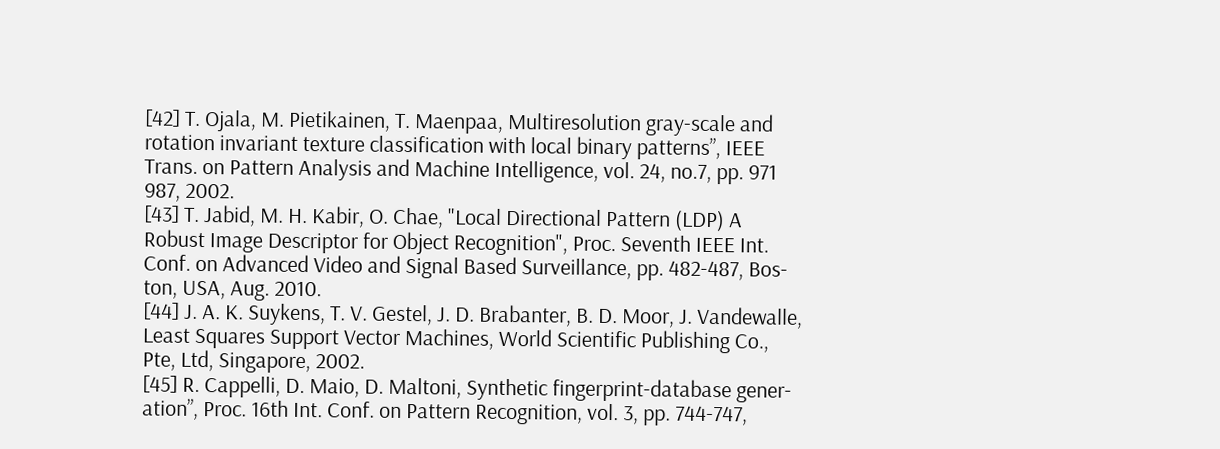[42] T. Ojala, M. Pietikainen, T. Maenpaa, Multiresolution gray-scale and
rotation invariant texture classification with local binary patterns”, IEEE
Trans. on Pattern Analysis and Machine Intelligence, vol. 24, no.7, pp. 971
987, 2002.
[43] T. Jabid, M. H. Kabir, O. Chae, "Local Directional Pattern (LDP) A
Robust Image Descriptor for Object Recognition", Proc. Seventh IEEE Int.
Conf. on Advanced Video and Signal Based Surveillance, pp. 482-487, Bos-
ton, USA, Aug. 2010.
[44] J. A. K. Suykens, T. V. Gestel, J. D. Brabanter, B. D. Moor, J. Vandewalle,
Least Squares Support Vector Machines, World Scientific Publishing Co.,
Pte, Ltd, Singapore, 2002.
[45] R. Cappelli, D. Maio, D. Maltoni, Synthetic fingerprint-database gener-
ation”, Proc. 16th Int. Conf. on Pattern Recognition, vol. 3, pp. 744-747,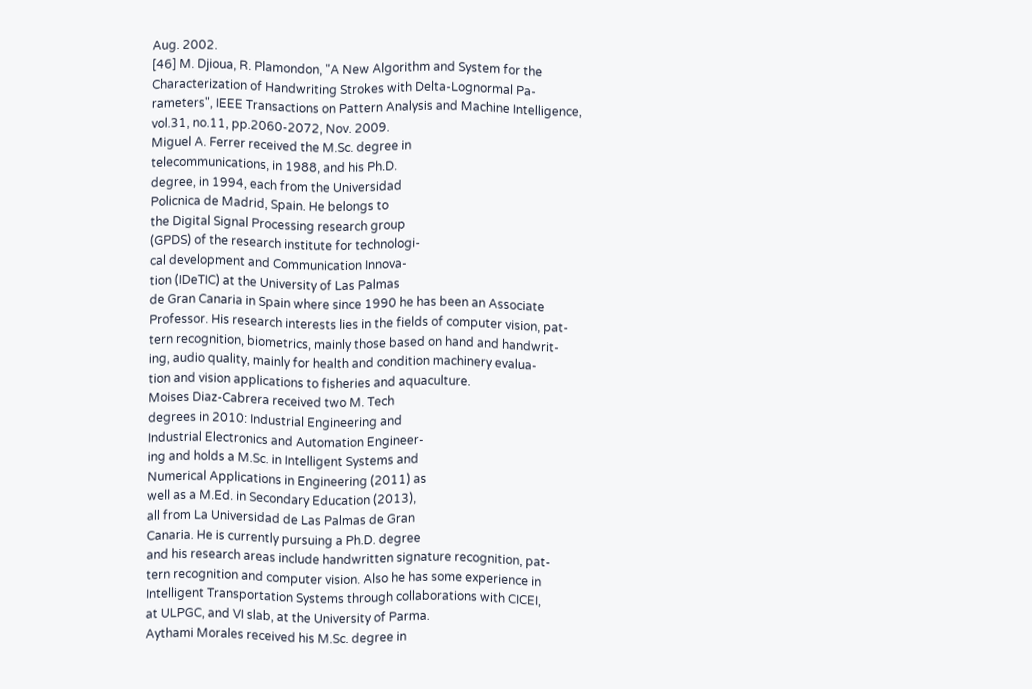Aug. 2002.
[46] M. Djioua, R. Plamondon, "A New Algorithm and System for the
Characterization of Handwriting Strokes with Delta-Lognormal Pa-
rameters", IEEE Transactions on Pattern Analysis and Machine Intelligence,
vol.31, no.11, pp.2060-2072, Nov. 2009.
Miguel A. Ferrer received the M.Sc. degree in
telecommunications, in 1988, and his Ph.D.
degree, in 1994, each from the Universidad
Policnica de Madrid, Spain. He belongs to
the Digital Signal Processing research group
(GPDS) of the research institute for technologi-
cal development and Communication Innova-
tion (IDeTIC) at the University of Las Palmas
de Gran Canaria in Spain where since 1990 he has been an Associate
Professor. His research interests lies in the fields of computer vision, pat-
tern recognition, biometrics, mainly those based on hand and handwrit-
ing, audio quality, mainly for health and condition machinery evalua-
tion and vision applications to fisheries and aquaculture.
Moises Diaz-Cabrera received two M. Tech
degrees in 2010: Industrial Engineering and
Industrial Electronics and Automation Engineer-
ing and holds a M.Sc. in Intelligent Systems and
Numerical Applications in Engineering (2011) as
well as a M.Ed. in Secondary Education (2013),
all from La Universidad de Las Palmas de Gran
Canaria. He is currently pursuing a Ph.D. degree
and his research areas include handwritten signature recognition, pat-
tern recognition and computer vision. Also he has some experience in
Intelligent Transportation Systems through collaborations with CICEI,
at ULPGC, and VI slab, at the University of Parma.
Aythami Morales received his M.Sc. degree in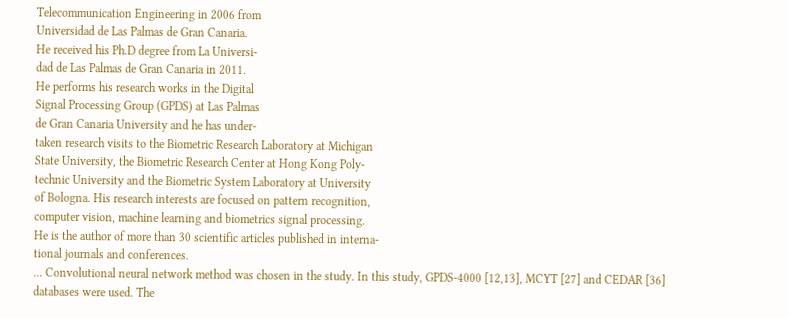Telecommunication Engineering in 2006 from
Universidad de Las Palmas de Gran Canaria.
He received his Ph.D degree from La Universi-
dad de Las Palmas de Gran Canaria in 2011.
He performs his research works in the Digital
Signal Processing Group (GPDS) at Las Palmas
de Gran Canaria University and he has under-
taken research visits to the Biometric Research Laboratory at Michigan
State University, the Biometric Research Center at Hong Kong Poly-
technic University and the Biometric System Laboratory at University
of Bologna. His research interests are focused on pattern recognition,
computer vision, machine learning and biometrics signal processing.
He is the author of more than 30 scientific articles published in interna-
tional journals and conferences.
... Convolutional neural network method was chosen in the study. In this study, GPDS-4000 [12,13], MCYT [27] and CEDAR [36] databases were used. The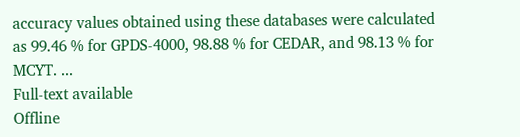accuracy values obtained using these databases were calculated as 99.46 % for GPDS-4000, 98.88 % for CEDAR, and 98.13 % for MCYT. ...
Full-text available
Offline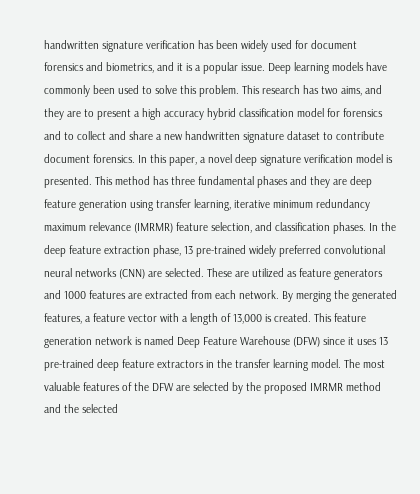handwritten signature verification has been widely used for document forensics and biometrics, and it is a popular issue. Deep learning models have commonly been used to solve this problem. This research has two aims, and they are to present a high accuracy hybrid classification model for forensics and to collect and share a new handwritten signature dataset to contribute document forensics. In this paper, a novel deep signature verification model is presented. This method has three fundamental phases and they are deep feature generation using transfer learning, iterative minimum redundancy maximum relevance (IMRMR) feature selection, and classification phases. In the deep feature extraction phase, 13 pre-trained widely preferred convolutional neural networks (CNN) are selected. These are utilized as feature generators and 1000 features are extracted from each network. By merging the generated features, a feature vector with a length of 13,000 is created. This feature generation network is named Deep Feature Warehouse (DFW) since it uses 13 pre-trained deep feature extractors in the transfer learning model. The most valuable features of the DFW are selected by the proposed IMRMR method and the selected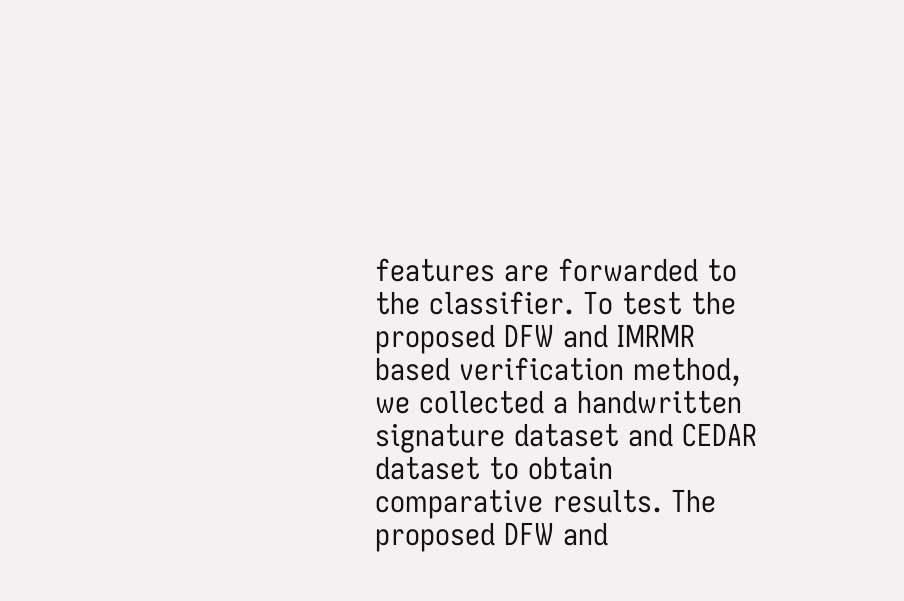features are forwarded to the classifier. To test the proposed DFW and IMRMR based verification method, we collected a handwritten signature dataset and CEDAR dataset to obtain comparative results. The proposed DFW and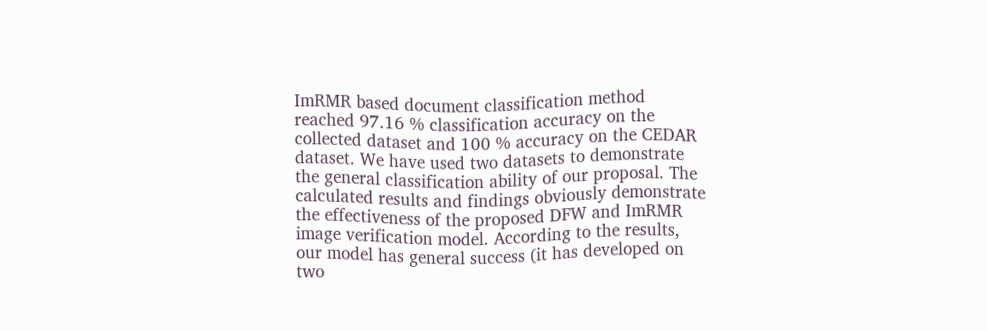ImRMR based document classification method reached 97.16 % classification accuracy on the collected dataset and 100 % accuracy on the CEDAR dataset. We have used two datasets to demonstrate the general classification ability of our proposal. The calculated results and findings obviously demonstrate the effectiveness of the proposed DFW and ImRMR image verification model. According to the results, our model has general success (it has developed on two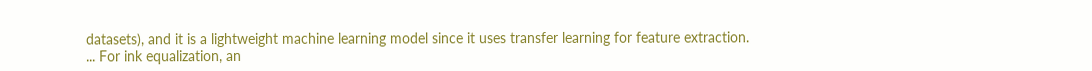datasets), and it is a lightweight machine learning model since it uses transfer learning for feature extraction.
... For ink equalization, an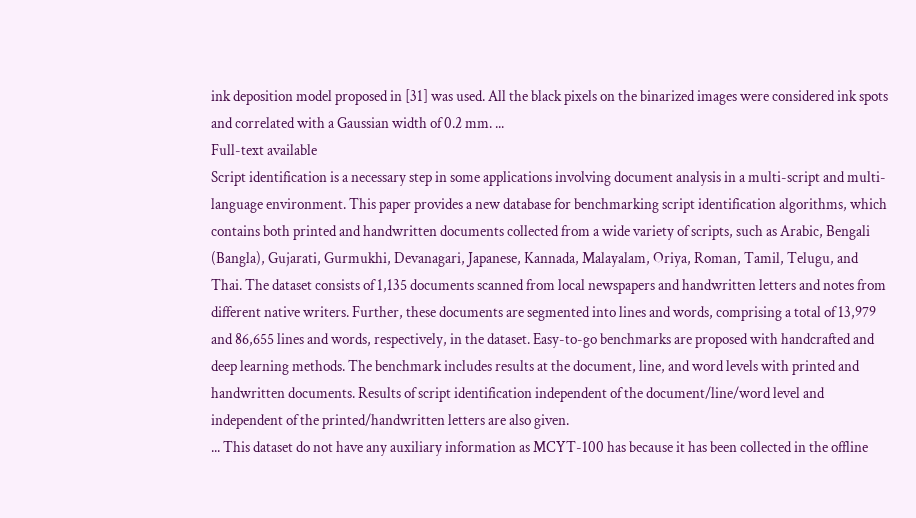ink deposition model proposed in [31] was used. All the black pixels on the binarized images were considered ink spots and correlated with a Gaussian width of 0.2 mm. ...
Full-text available
Script identification is a necessary step in some applications involving document analysis in a multi-script and multi-language environment. This paper provides a new database for benchmarking script identification algorithms, which contains both printed and handwritten documents collected from a wide variety of scripts, such as Arabic, Bengali (Bangla), Gujarati, Gurmukhi, Devanagari, Japanese, Kannada, Malayalam, Oriya, Roman, Tamil, Telugu, and Thai. The dataset consists of 1,135 documents scanned from local newspapers and handwritten letters and notes from different native writers. Further, these documents are segmented into lines and words, comprising a total of 13,979 and 86,655 lines and words, respectively, in the dataset. Easy-to-go benchmarks are proposed with handcrafted and deep learning methods. The benchmark includes results at the document, line, and word levels with printed and handwritten documents. Results of script identification independent of the document/line/word level and independent of the printed/handwritten letters are also given.
... This dataset do not have any auxiliary information as MCYT-100 has because it has been collected in the offline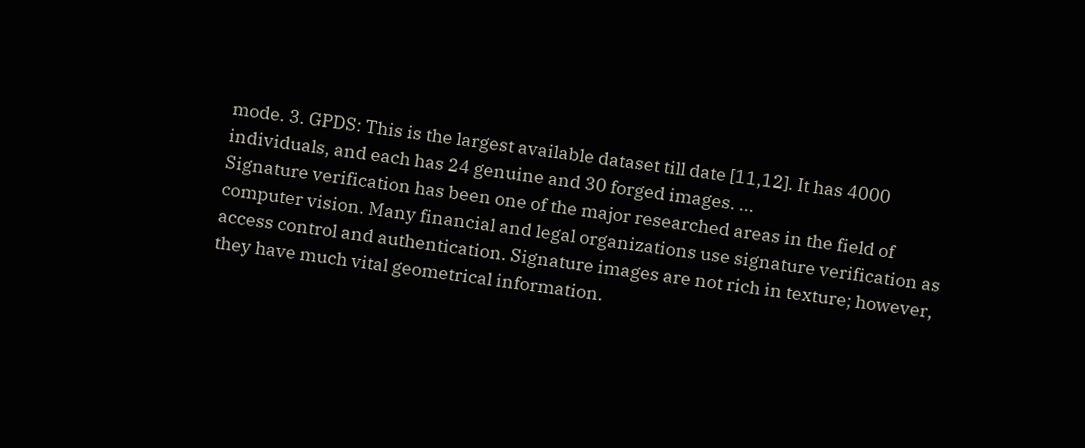mode. 3. GPDS: This is the largest available dataset till date [11,12]. It has 4000 individuals, and each has 24 genuine and 30 forged images. ...
Signature verification has been one of the major researched areas in the field of computer vision. Many financial and legal organizations use signature verification as access control and authentication. Signature images are not rich in texture; however, they have much vital geometrical information.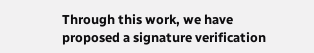Through this work, we have proposed a signature verification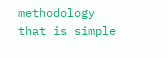methodology that is simple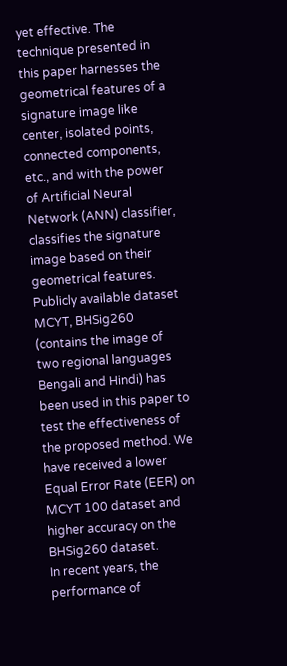yet effective. The technique presented in this paper harnesses the geometrical features of a signature image like center, isolated points, connected components, etc., and with the power of Artificial Neural Network (ANN) classifier, classifies the signature image based on their geometrical features. Publicly available dataset MCYT, BHSig260 (contains the image of two regional languages Bengali and Hindi) has been used in this paper to test the effectiveness of the proposed method. We have received a lower Equal Error Rate (EER) on MCYT 100 dataset and higher accuracy on the BHSig260 dataset.
In recent years, the performance of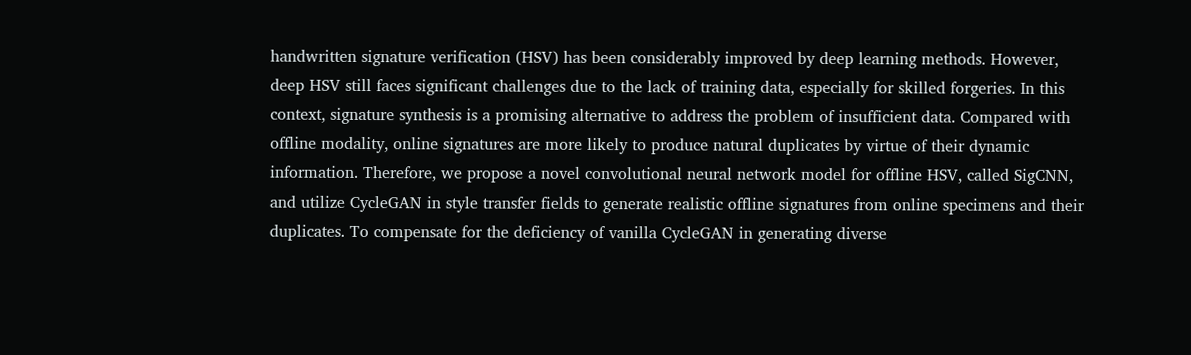handwritten signature verification (HSV) has been considerably improved by deep learning methods. However, deep HSV still faces significant challenges due to the lack of training data, especially for skilled forgeries. In this context, signature synthesis is a promising alternative to address the problem of insufficient data. Compared with offline modality, online signatures are more likely to produce natural duplicates by virtue of their dynamic information. Therefore, we propose a novel convolutional neural network model for offline HSV, called SigCNN, and utilize CycleGAN in style transfer fields to generate realistic offline signatures from online specimens and their duplicates. To compensate for the deficiency of vanilla CycleGAN in generating diverse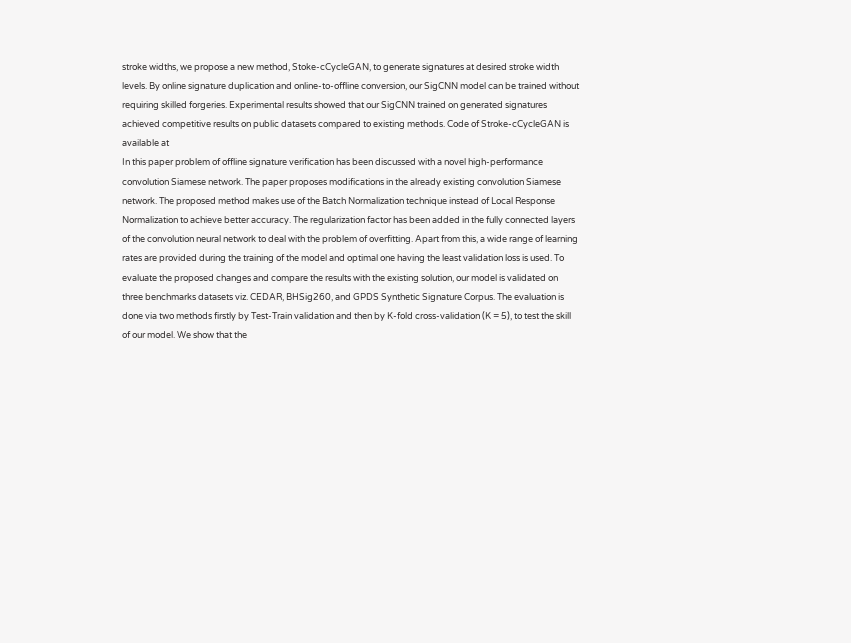stroke widths, we propose a new method, Stoke-cCycleGAN, to generate signatures at desired stroke width levels. By online signature duplication and online-to-offline conversion, our SigCNN model can be trained without requiring skilled forgeries. Experimental results showed that our SigCNN trained on generated signatures achieved competitive results on public datasets compared to existing methods. Code of Stroke-cCycleGAN is available at
In this paper problem of offline signature verification has been discussed with a novel high-performance convolution Siamese network. The paper proposes modifications in the already existing convolution Siamese network. The proposed method makes use of the Batch Normalization technique instead of Local Response Normalization to achieve better accuracy. The regularization factor has been added in the fully connected layers of the convolution neural network to deal with the problem of overfitting. Apart from this, a wide range of learning rates are provided during the training of the model and optimal one having the least validation loss is used. To evaluate the proposed changes and compare the results with the existing solution, our model is validated on three benchmarks datasets viz. CEDAR, BHSig260, and GPDS Synthetic Signature Corpus. The evaluation is done via two methods firstly by Test-Train validation and then by K-fold cross-validation (K = 5), to test the skill of our model. We show that the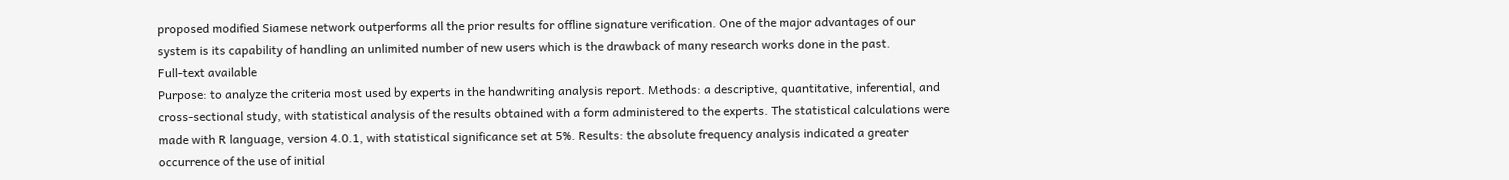proposed modified Siamese network outperforms all the prior results for offline signature verification. One of the major advantages of our system is its capability of handling an unlimited number of new users which is the drawback of many research works done in the past.
Full-text available
Purpose: to analyze the criteria most used by experts in the handwriting analysis report. Methods: a descriptive, quantitative, inferential, and cross-sectional study, with statistical analysis of the results obtained with a form administered to the experts. The statistical calculations were made with R language, version 4.0.1, with statistical significance set at 5%. Results: the absolute frequency analysis indicated a greater occurrence of the use of initial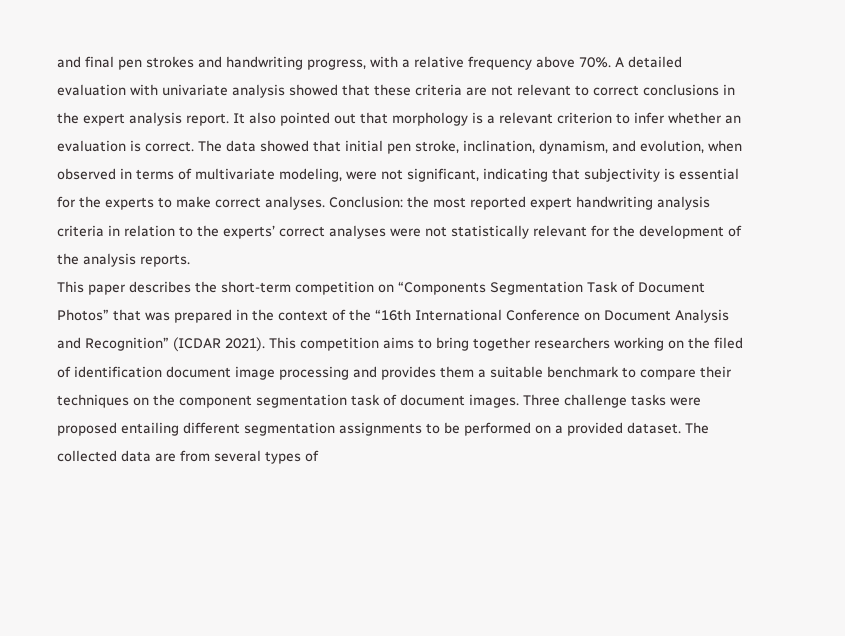and final pen strokes and handwriting progress, with a relative frequency above 70%. A detailed evaluation with univariate analysis showed that these criteria are not relevant to correct conclusions in the expert analysis report. It also pointed out that morphology is a relevant criterion to infer whether an evaluation is correct. The data showed that initial pen stroke, inclination, dynamism, and evolution, when observed in terms of multivariate modeling, were not significant, indicating that subjectivity is essential for the experts to make correct analyses. Conclusion: the most reported expert handwriting analysis criteria in relation to the experts’ correct analyses were not statistically relevant for the development of the analysis reports.
This paper describes the short-term competition on “Components Segmentation Task of Document Photos” that was prepared in the context of the “16th International Conference on Document Analysis and Recognition” (ICDAR 2021). This competition aims to bring together researchers working on the filed of identification document image processing and provides them a suitable benchmark to compare their techniques on the component segmentation task of document images. Three challenge tasks were proposed entailing different segmentation assignments to be performed on a provided dataset. The collected data are from several types of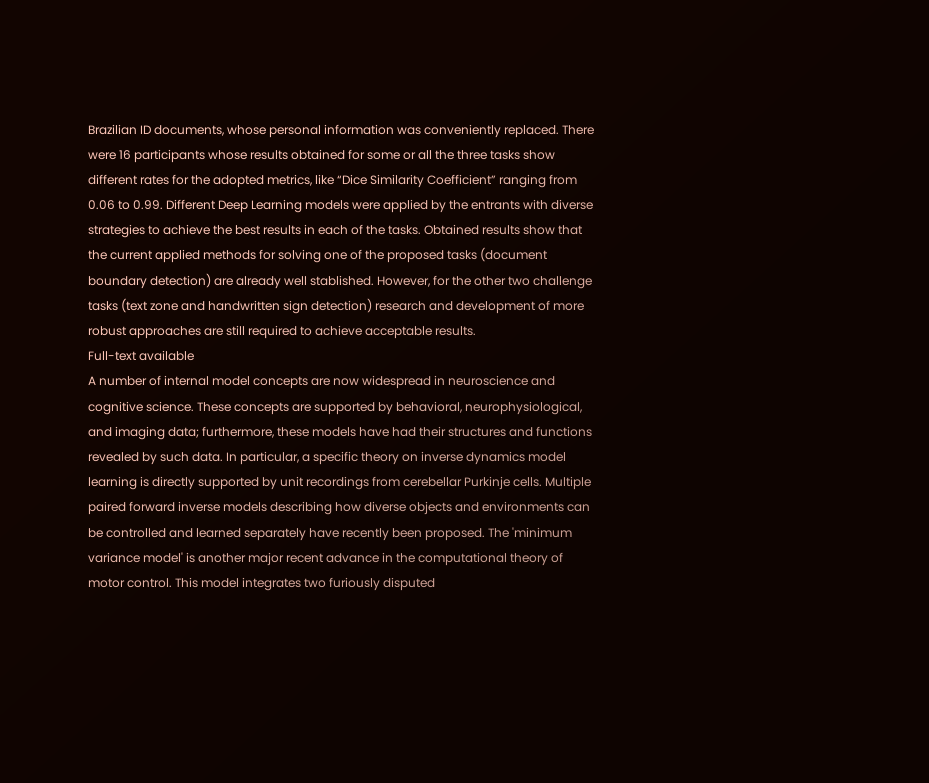Brazilian ID documents, whose personal information was conveniently replaced. There were 16 participants whose results obtained for some or all the three tasks show different rates for the adopted metrics, like “Dice Similarity Coefficient” ranging from 0.06 to 0.99. Different Deep Learning models were applied by the entrants with diverse strategies to achieve the best results in each of the tasks. Obtained results show that the current applied methods for solving one of the proposed tasks (document boundary detection) are already well stablished. However, for the other two challenge tasks (text zone and handwritten sign detection) research and development of more robust approaches are still required to achieve acceptable results.
Full-text available
A number of internal model concepts are now widespread in neuroscience and cognitive science. These concepts are supported by behavioral, neurophysiological, and imaging data; furthermore, these models have had their structures and functions revealed by such data. In particular, a specific theory on inverse dynamics model learning is directly supported by unit recordings from cerebellar Purkinje cells. Multiple paired forward inverse models describing how diverse objects and environments can be controlled and learned separately have recently been proposed. The 'minimum variance model' is another major recent advance in the computational theory of motor control. This model integrates two furiously disputed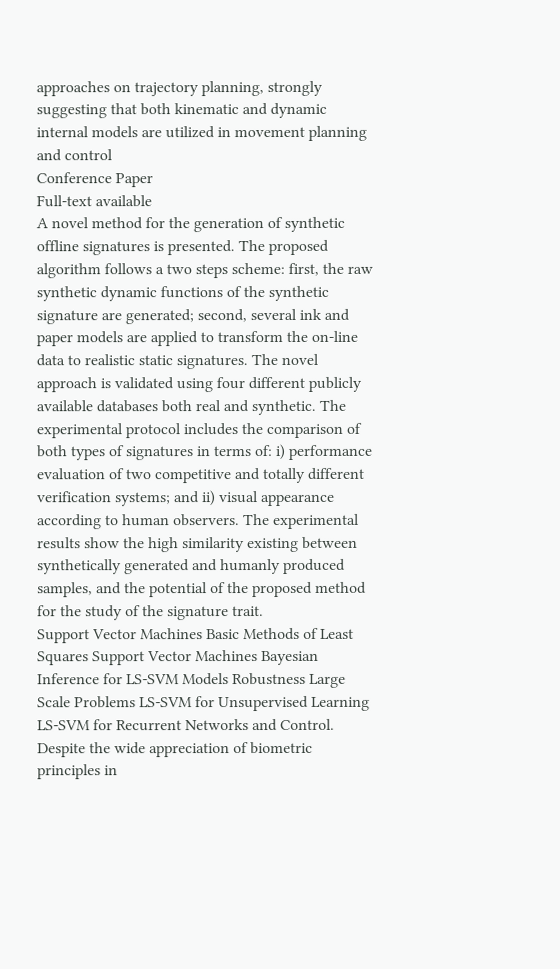approaches on trajectory planning, strongly suggesting that both kinematic and dynamic internal models are utilized in movement planning and control
Conference Paper
Full-text available
A novel method for the generation of synthetic offline signatures is presented. The proposed algorithm follows a two steps scheme: first, the raw synthetic dynamic functions of the synthetic signature are generated; second, several ink and paper models are applied to transform the on-line data to realistic static signatures. The novel approach is validated using four different publicly available databases both real and synthetic. The experimental protocol includes the comparison of both types of signatures in terms of: i) performance evaluation of two competitive and totally different verification systems; and ii) visual appearance according to human observers. The experimental results show the high similarity existing between synthetically generated and humanly produced samples, and the potential of the proposed method for the study of the signature trait.
Support Vector Machines Basic Methods of Least Squares Support Vector Machines Bayesian Inference for LS-SVM Models Robustness Large Scale Problems LS-SVM for Unsupervised Learning LS-SVM for Recurrent Networks and Control.
Despite the wide appreciation of biometric principles in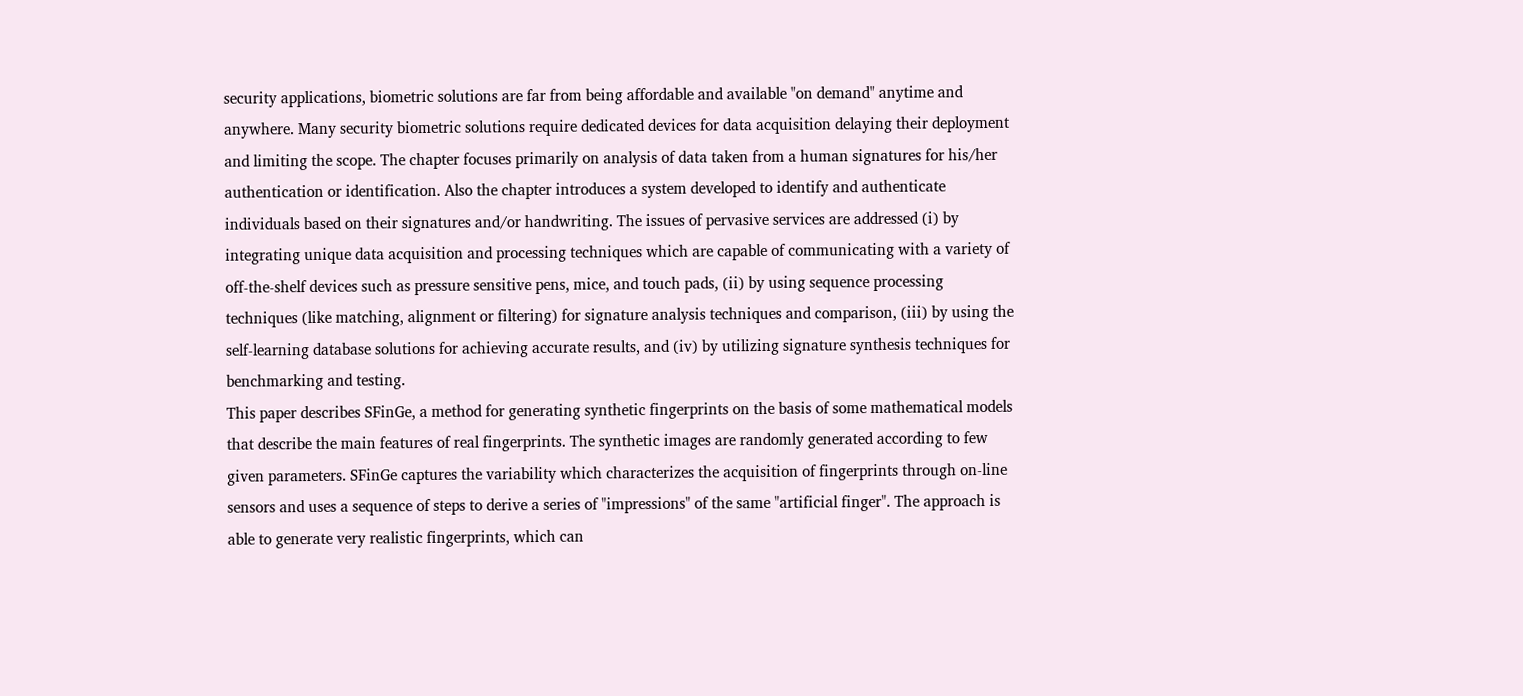security applications, biometric solutions are far from being affordable and available "on demand" anytime and anywhere. Many security biometric solutions require dedicated devices for data acquisition delaying their deployment and limiting the scope. The chapter focuses primarily on analysis of data taken from a human signatures for his/her authentication or identification. Also the chapter introduces a system developed to identify and authenticate individuals based on their signatures and/or handwriting. The issues of pervasive services are addressed (i) by integrating unique data acquisition and processing techniques which are capable of communicating with a variety of off-the-shelf devices such as pressure sensitive pens, mice, and touch pads, (ii) by using sequence processing techniques (like matching, alignment or filtering) for signature analysis techniques and comparison, (iii) by using the self-learning database solutions for achieving accurate results, and (iv) by utilizing signature synthesis techniques for benchmarking and testing.
This paper describes SFinGe, a method for generating synthetic fingerprints on the basis of some mathematical models that describe the main features of real fingerprints. The synthetic images are randomly generated according to few given parameters. SFinGe captures the variability which characterizes the acquisition of fingerprints through on-line sensors and uses a sequence of steps to derive a series of "impressions" of the same "artificial finger". The approach is able to generate very realistic fingerprints, which can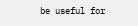be useful for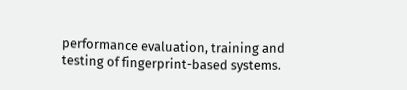performance evaluation, training and testing of fingerprint-based systems.